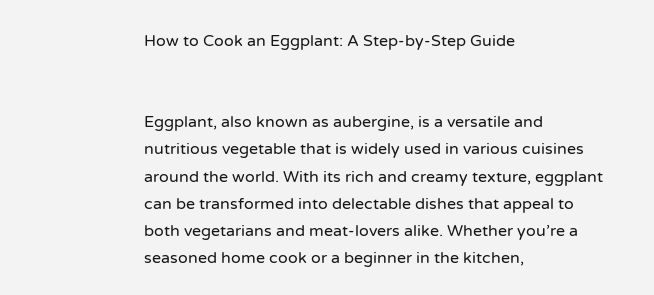How to Cook an Eggplant: A Step-by-Step Guide


Eggplant, also known as aubergine, is a versatile and nutritious vegetable that is widely used in various cuisines around the world. With its rich and creamy texture, eggplant can be transformed into delectable dishes that appeal to both vegetarians and meat-lovers alike. Whether you’re a seasoned home cook or a beginner in the kitchen,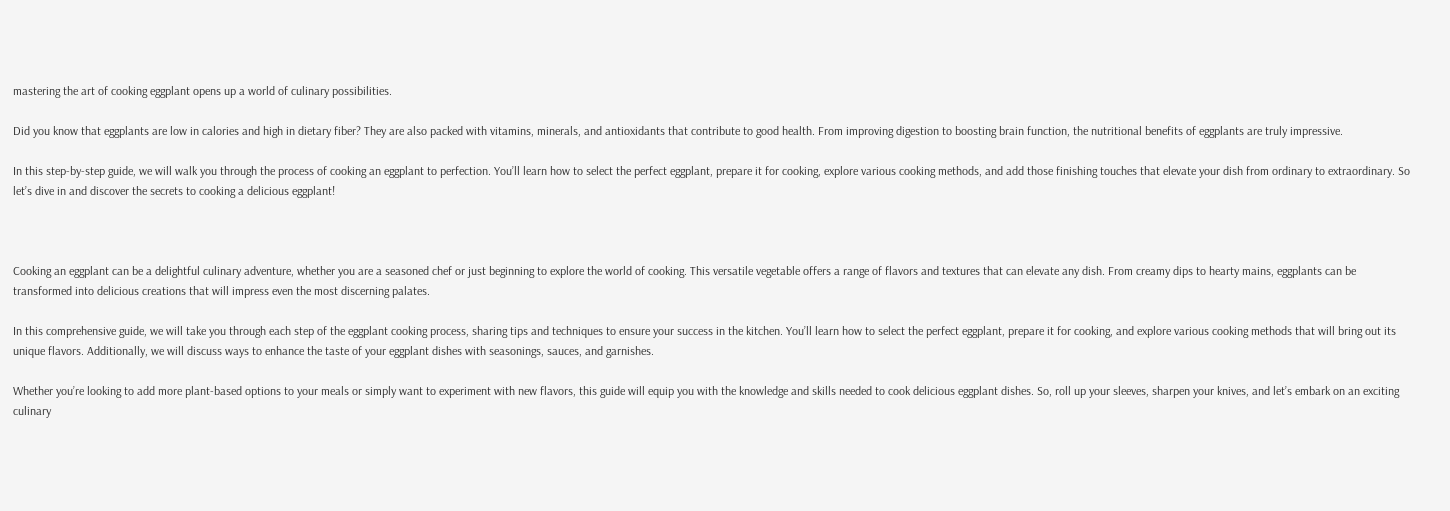mastering the art of cooking eggplant opens up a world of culinary possibilities.

Did you know that eggplants are low in calories and high in dietary fiber? They are also packed with vitamins, minerals, and antioxidants that contribute to good health. From improving digestion to boosting brain function, the nutritional benefits of eggplants are truly impressive.

In this step-by-step guide, we will walk you through the process of cooking an eggplant to perfection. You’ll learn how to select the perfect eggplant, prepare it for cooking, explore various cooking methods, and add those finishing touches that elevate your dish from ordinary to extraordinary. So let’s dive in and discover the secrets to cooking a delicious eggplant!



Cooking an eggplant can be a delightful culinary adventure, whether you are a seasoned chef or just beginning to explore the world of cooking. This versatile vegetable offers a range of flavors and textures that can elevate any dish. From creamy dips to hearty mains, eggplants can be transformed into delicious creations that will impress even the most discerning palates.

In this comprehensive guide, we will take you through each step of the eggplant cooking process, sharing tips and techniques to ensure your success in the kitchen. You’ll learn how to select the perfect eggplant, prepare it for cooking, and explore various cooking methods that will bring out its unique flavors. Additionally, we will discuss ways to enhance the taste of your eggplant dishes with seasonings, sauces, and garnishes.

Whether you’re looking to add more plant-based options to your meals or simply want to experiment with new flavors, this guide will equip you with the knowledge and skills needed to cook delicious eggplant dishes. So, roll up your sleeves, sharpen your knives, and let’s embark on an exciting culinary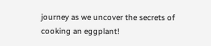journey as we uncover the secrets of cooking an eggplant!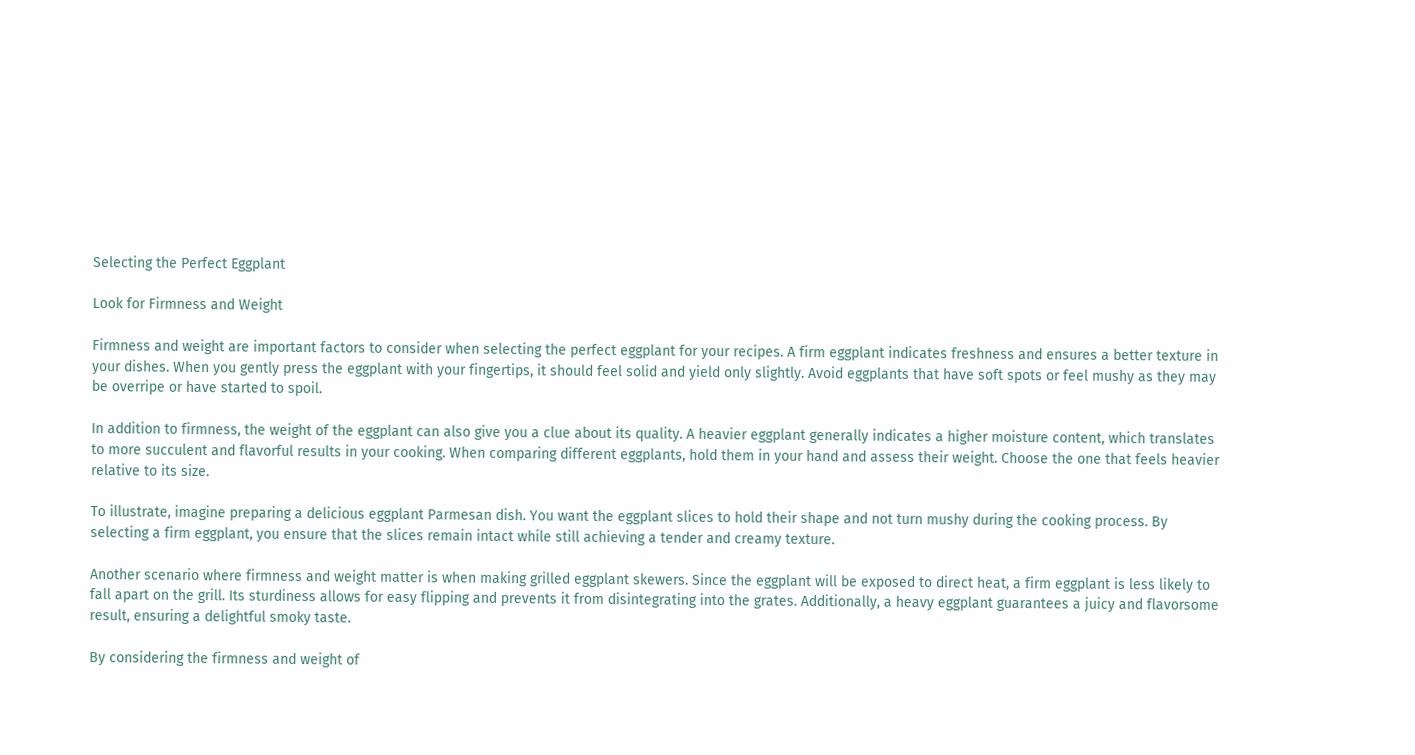Selecting the Perfect Eggplant

Look for Firmness and Weight

Firmness and weight are important factors to consider when selecting the perfect eggplant for your recipes. A firm eggplant indicates freshness and ensures a better texture in your dishes. When you gently press the eggplant with your fingertips, it should feel solid and yield only slightly. Avoid eggplants that have soft spots or feel mushy as they may be overripe or have started to spoil.

In addition to firmness, the weight of the eggplant can also give you a clue about its quality. A heavier eggplant generally indicates a higher moisture content, which translates to more succulent and flavorful results in your cooking. When comparing different eggplants, hold them in your hand and assess their weight. Choose the one that feels heavier relative to its size.

To illustrate, imagine preparing a delicious eggplant Parmesan dish. You want the eggplant slices to hold their shape and not turn mushy during the cooking process. By selecting a firm eggplant, you ensure that the slices remain intact while still achieving a tender and creamy texture.

Another scenario where firmness and weight matter is when making grilled eggplant skewers. Since the eggplant will be exposed to direct heat, a firm eggplant is less likely to fall apart on the grill. Its sturdiness allows for easy flipping and prevents it from disintegrating into the grates. Additionally, a heavy eggplant guarantees a juicy and flavorsome result, ensuring a delightful smoky taste.

By considering the firmness and weight of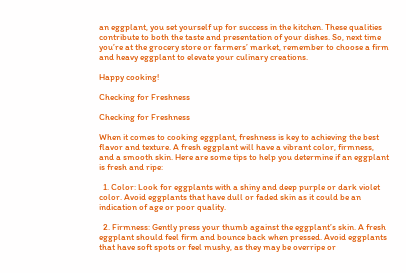an eggplant, you set yourself up for success in the kitchen. These qualities contribute to both the taste and presentation of your dishes. So, next time you’re at the grocery store or farmers’ market, remember to choose a firm and heavy eggplant to elevate your culinary creations.

Happy cooking!

Checking for Freshness

Checking for Freshness

When it comes to cooking eggplant, freshness is key to achieving the best flavor and texture. A fresh eggplant will have a vibrant color, firmness, and a smooth skin. Here are some tips to help you determine if an eggplant is fresh and ripe:

  1. Color: Look for eggplants with a shiny and deep purple or dark violet color. Avoid eggplants that have dull or faded skin as it could be an indication of age or poor quality.

  2. Firmness: Gently press your thumb against the eggplant’s skin. A fresh eggplant should feel firm and bounce back when pressed. Avoid eggplants that have soft spots or feel mushy, as they may be overripe or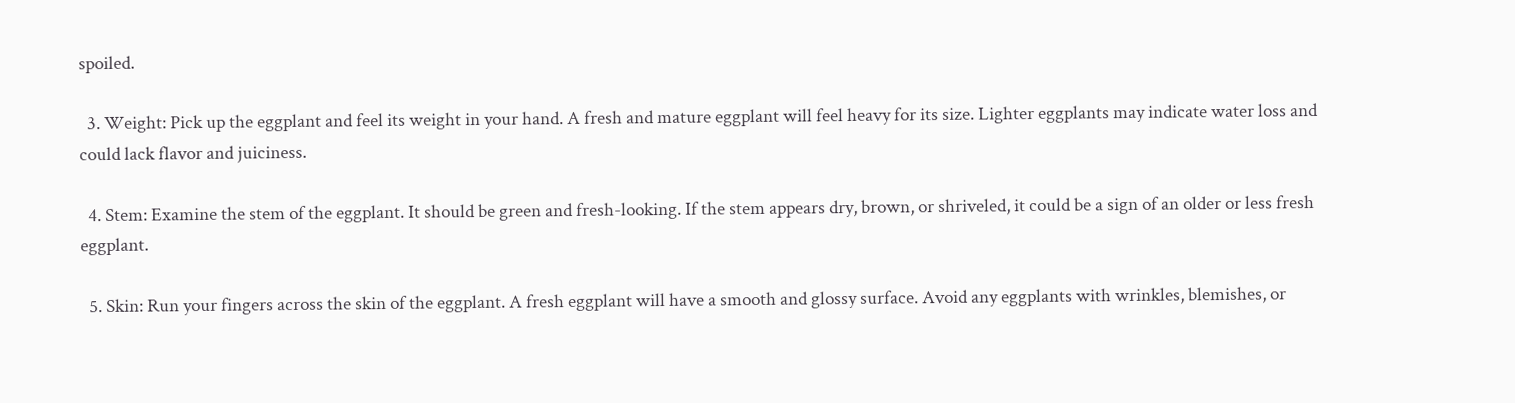spoiled.

  3. Weight: Pick up the eggplant and feel its weight in your hand. A fresh and mature eggplant will feel heavy for its size. Lighter eggplants may indicate water loss and could lack flavor and juiciness.

  4. Stem: Examine the stem of the eggplant. It should be green and fresh-looking. If the stem appears dry, brown, or shriveled, it could be a sign of an older or less fresh eggplant.

  5. Skin: Run your fingers across the skin of the eggplant. A fresh eggplant will have a smooth and glossy surface. Avoid any eggplants with wrinkles, blemishes, or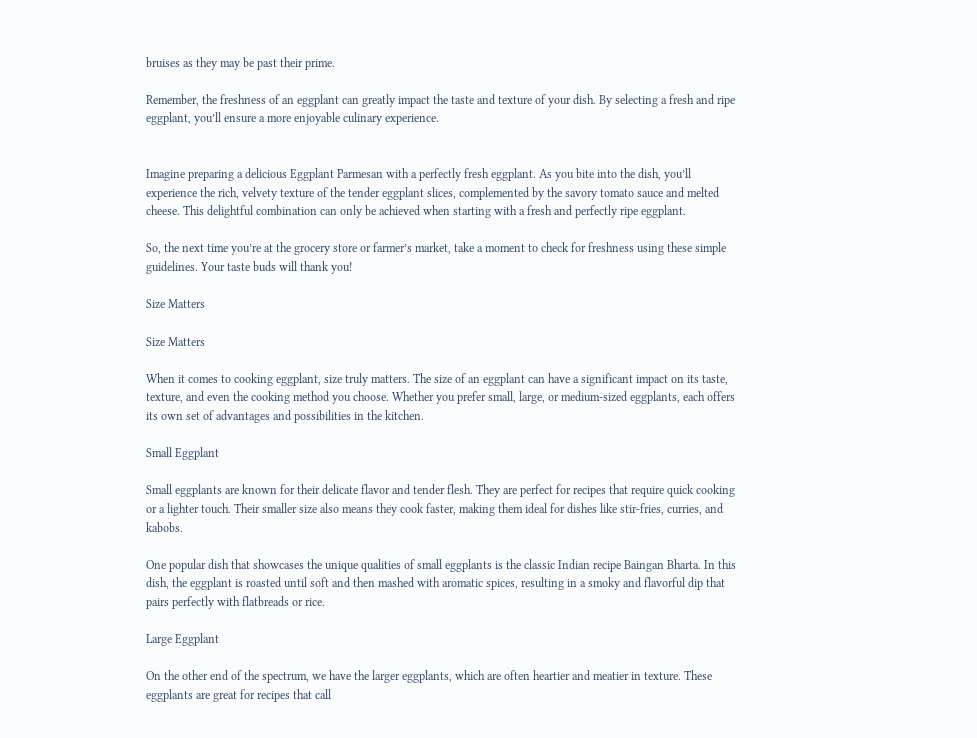bruises as they may be past their prime.

Remember, the freshness of an eggplant can greatly impact the taste and texture of your dish. By selecting a fresh and ripe eggplant, you’ll ensure a more enjoyable culinary experience.


Imagine preparing a delicious Eggplant Parmesan with a perfectly fresh eggplant. As you bite into the dish, you’ll experience the rich, velvety texture of the tender eggplant slices, complemented by the savory tomato sauce and melted cheese. This delightful combination can only be achieved when starting with a fresh and perfectly ripe eggplant.

So, the next time you’re at the grocery store or farmer’s market, take a moment to check for freshness using these simple guidelines. Your taste buds will thank you!

Size Matters

Size Matters

When it comes to cooking eggplant, size truly matters. The size of an eggplant can have a significant impact on its taste, texture, and even the cooking method you choose. Whether you prefer small, large, or medium-sized eggplants, each offers its own set of advantages and possibilities in the kitchen.

Small Eggplant

Small eggplants are known for their delicate flavor and tender flesh. They are perfect for recipes that require quick cooking or a lighter touch. Their smaller size also means they cook faster, making them ideal for dishes like stir-fries, curries, and kabobs.

One popular dish that showcases the unique qualities of small eggplants is the classic Indian recipe Baingan Bharta. In this dish, the eggplant is roasted until soft and then mashed with aromatic spices, resulting in a smoky and flavorful dip that pairs perfectly with flatbreads or rice.

Large Eggplant

On the other end of the spectrum, we have the larger eggplants, which are often heartier and meatier in texture. These eggplants are great for recipes that call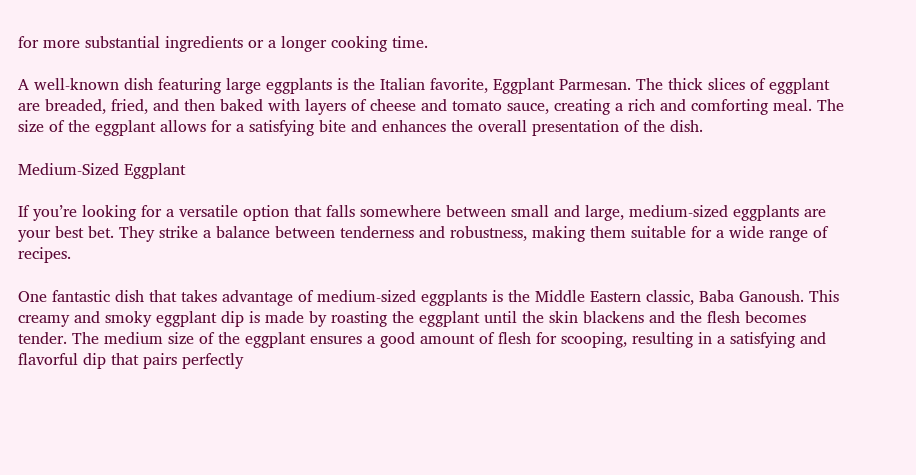for more substantial ingredients or a longer cooking time.

A well-known dish featuring large eggplants is the Italian favorite, Eggplant Parmesan. The thick slices of eggplant are breaded, fried, and then baked with layers of cheese and tomato sauce, creating a rich and comforting meal. The size of the eggplant allows for a satisfying bite and enhances the overall presentation of the dish.

Medium-Sized Eggplant

If you’re looking for a versatile option that falls somewhere between small and large, medium-sized eggplants are your best bet. They strike a balance between tenderness and robustness, making them suitable for a wide range of recipes.

One fantastic dish that takes advantage of medium-sized eggplants is the Middle Eastern classic, Baba Ganoush. This creamy and smoky eggplant dip is made by roasting the eggplant until the skin blackens and the flesh becomes tender. The medium size of the eggplant ensures a good amount of flesh for scooping, resulting in a satisfying and flavorful dip that pairs perfectly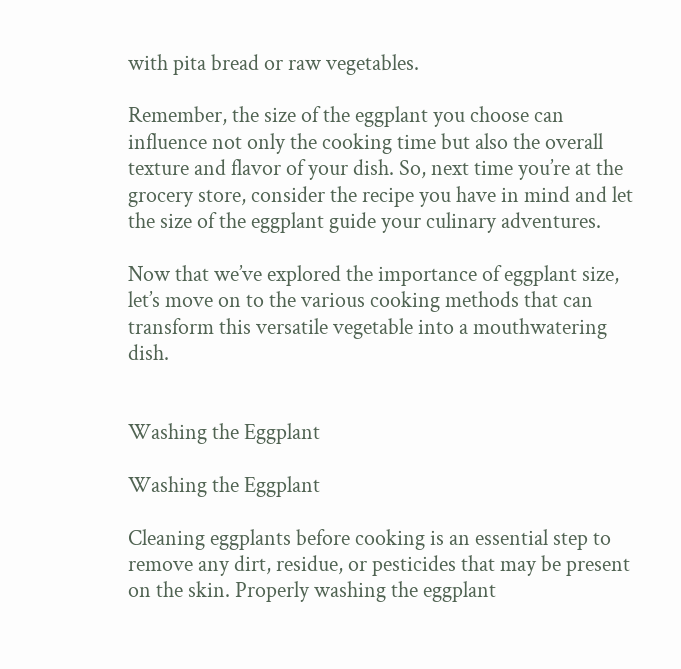with pita bread or raw vegetables.

Remember, the size of the eggplant you choose can influence not only the cooking time but also the overall texture and flavor of your dish. So, next time you’re at the grocery store, consider the recipe you have in mind and let the size of the eggplant guide your culinary adventures.

Now that we’ve explored the importance of eggplant size, let’s move on to the various cooking methods that can transform this versatile vegetable into a mouthwatering dish.


Washing the Eggplant

Washing the Eggplant

Cleaning eggplants before cooking is an essential step to remove any dirt, residue, or pesticides that may be present on the skin. Properly washing the eggplant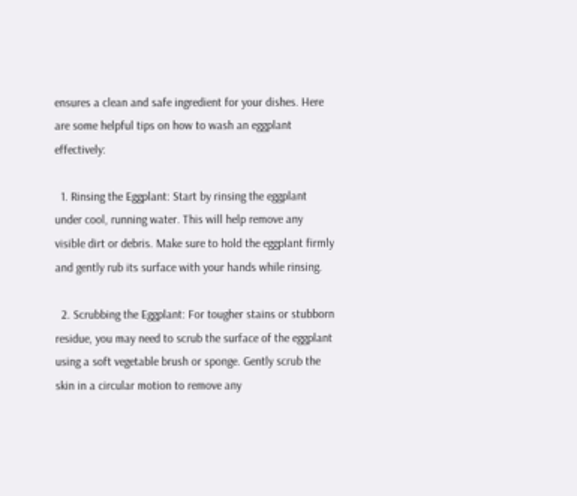ensures a clean and safe ingredient for your dishes. Here are some helpful tips on how to wash an eggplant effectively:

  1. Rinsing the Eggplant: Start by rinsing the eggplant under cool, running water. This will help remove any visible dirt or debris. Make sure to hold the eggplant firmly and gently rub its surface with your hands while rinsing.

  2. Scrubbing the Eggplant: For tougher stains or stubborn residue, you may need to scrub the surface of the eggplant using a soft vegetable brush or sponge. Gently scrub the skin in a circular motion to remove any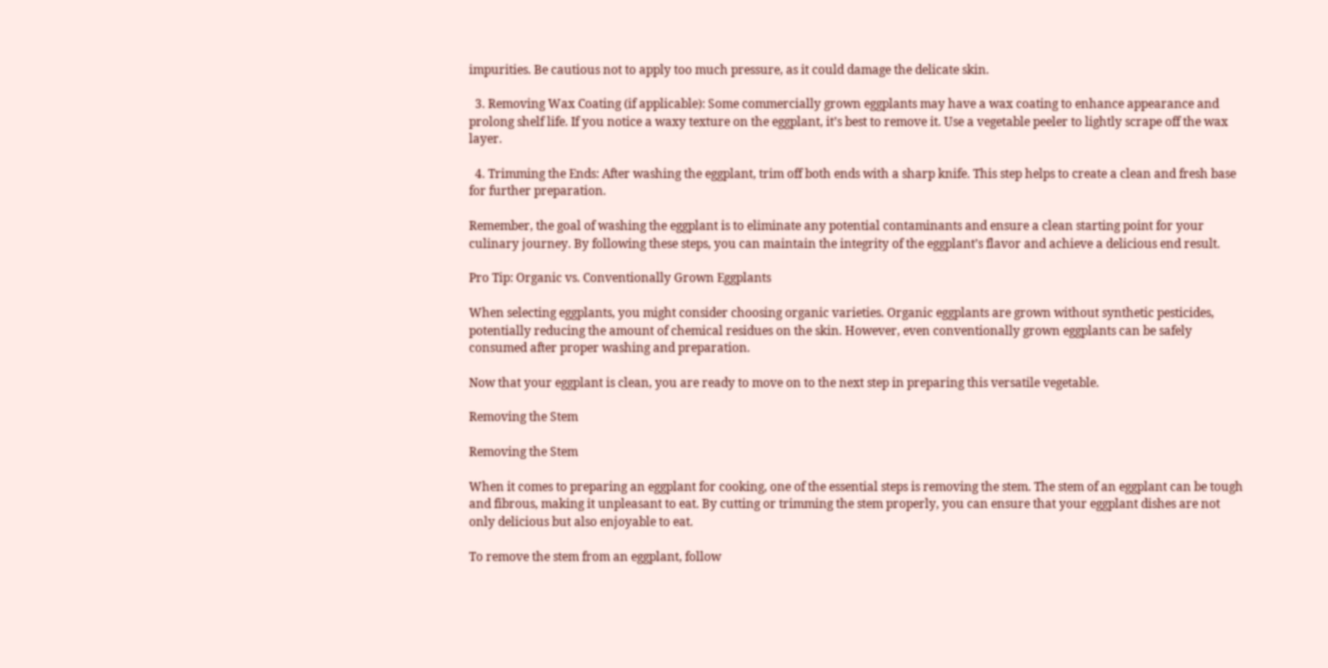impurities. Be cautious not to apply too much pressure, as it could damage the delicate skin.

  3. Removing Wax Coating (if applicable): Some commercially grown eggplants may have a wax coating to enhance appearance and prolong shelf life. If you notice a waxy texture on the eggplant, it’s best to remove it. Use a vegetable peeler to lightly scrape off the wax layer.

  4. Trimming the Ends: After washing the eggplant, trim off both ends with a sharp knife. This step helps to create a clean and fresh base for further preparation.

Remember, the goal of washing the eggplant is to eliminate any potential contaminants and ensure a clean starting point for your culinary journey. By following these steps, you can maintain the integrity of the eggplant’s flavor and achieve a delicious end result.

Pro Tip: Organic vs. Conventionally Grown Eggplants

When selecting eggplants, you might consider choosing organic varieties. Organic eggplants are grown without synthetic pesticides, potentially reducing the amount of chemical residues on the skin. However, even conventionally grown eggplants can be safely consumed after proper washing and preparation.

Now that your eggplant is clean, you are ready to move on to the next step in preparing this versatile vegetable.

Removing the Stem

Removing the Stem

When it comes to preparing an eggplant for cooking, one of the essential steps is removing the stem. The stem of an eggplant can be tough and fibrous, making it unpleasant to eat. By cutting or trimming the stem properly, you can ensure that your eggplant dishes are not only delicious but also enjoyable to eat.

To remove the stem from an eggplant, follow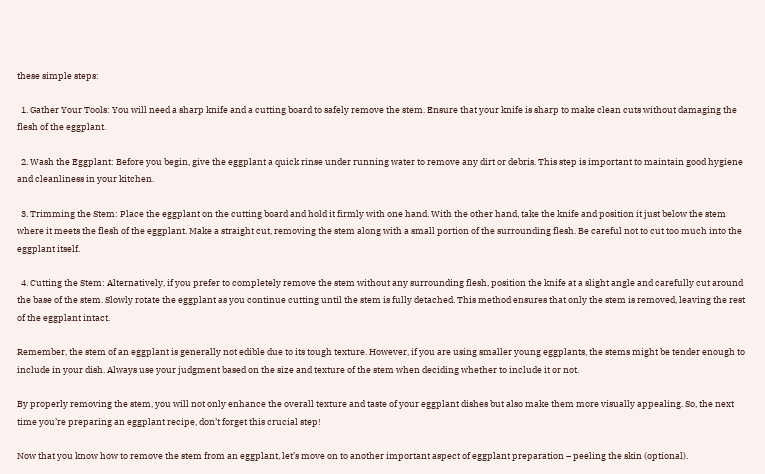these simple steps:

  1. Gather Your Tools: You will need a sharp knife and a cutting board to safely remove the stem. Ensure that your knife is sharp to make clean cuts without damaging the flesh of the eggplant.

  2. Wash the Eggplant: Before you begin, give the eggplant a quick rinse under running water to remove any dirt or debris. This step is important to maintain good hygiene and cleanliness in your kitchen.

  3. Trimming the Stem: Place the eggplant on the cutting board and hold it firmly with one hand. With the other hand, take the knife and position it just below the stem where it meets the flesh of the eggplant. Make a straight cut, removing the stem along with a small portion of the surrounding flesh. Be careful not to cut too much into the eggplant itself.

  4. Cutting the Stem: Alternatively, if you prefer to completely remove the stem without any surrounding flesh, position the knife at a slight angle and carefully cut around the base of the stem. Slowly rotate the eggplant as you continue cutting until the stem is fully detached. This method ensures that only the stem is removed, leaving the rest of the eggplant intact.

Remember, the stem of an eggplant is generally not edible due to its tough texture. However, if you are using smaller young eggplants, the stems might be tender enough to include in your dish. Always use your judgment based on the size and texture of the stem when deciding whether to include it or not.

By properly removing the stem, you will not only enhance the overall texture and taste of your eggplant dishes but also make them more visually appealing. So, the next time you’re preparing an eggplant recipe, don’t forget this crucial step!

Now that you know how to remove the stem from an eggplant, let’s move on to another important aspect of eggplant preparation – peeling the skin (optional).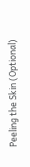Peeling the Skin (Optional)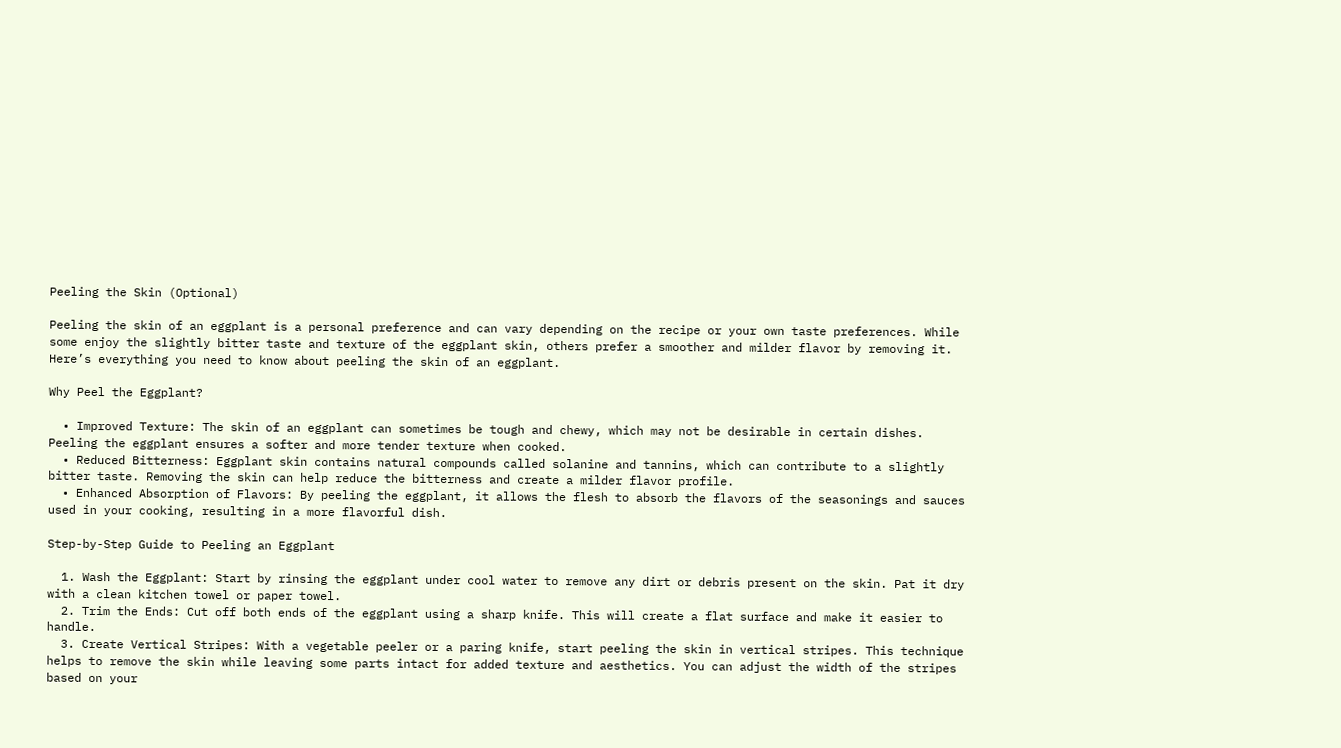Peeling the Skin (Optional)

Peeling the skin of an eggplant is a personal preference and can vary depending on the recipe or your own taste preferences. While some enjoy the slightly bitter taste and texture of the eggplant skin, others prefer a smoother and milder flavor by removing it. Here’s everything you need to know about peeling the skin of an eggplant.

Why Peel the Eggplant?

  • Improved Texture: The skin of an eggplant can sometimes be tough and chewy, which may not be desirable in certain dishes. Peeling the eggplant ensures a softer and more tender texture when cooked.
  • Reduced Bitterness: Eggplant skin contains natural compounds called solanine and tannins, which can contribute to a slightly bitter taste. Removing the skin can help reduce the bitterness and create a milder flavor profile.
  • Enhanced Absorption of Flavors: By peeling the eggplant, it allows the flesh to absorb the flavors of the seasonings and sauces used in your cooking, resulting in a more flavorful dish.

Step-by-Step Guide to Peeling an Eggplant

  1. Wash the Eggplant: Start by rinsing the eggplant under cool water to remove any dirt or debris present on the skin. Pat it dry with a clean kitchen towel or paper towel.
  2. Trim the Ends: Cut off both ends of the eggplant using a sharp knife. This will create a flat surface and make it easier to handle.
  3. Create Vertical Stripes: With a vegetable peeler or a paring knife, start peeling the skin in vertical stripes. This technique helps to remove the skin while leaving some parts intact for added texture and aesthetics. You can adjust the width of the stripes based on your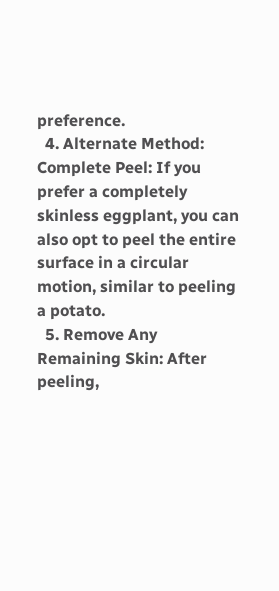preference.
  4. Alternate Method: Complete Peel: If you prefer a completely skinless eggplant, you can also opt to peel the entire surface in a circular motion, similar to peeling a potato.
  5. Remove Any Remaining Skin: After peeling,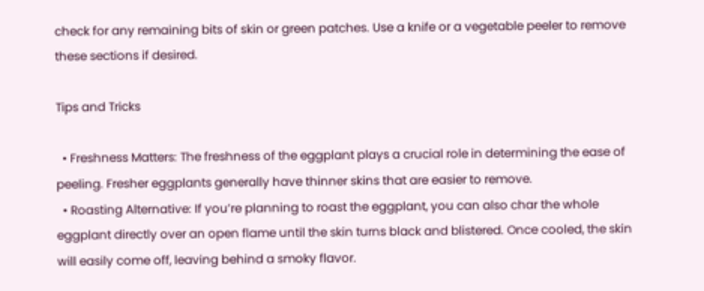check for any remaining bits of skin or green patches. Use a knife or a vegetable peeler to remove these sections if desired.

Tips and Tricks

  • Freshness Matters: The freshness of the eggplant plays a crucial role in determining the ease of peeling. Fresher eggplants generally have thinner skins that are easier to remove.
  • Roasting Alternative: If you’re planning to roast the eggplant, you can also char the whole eggplant directly over an open flame until the skin turns black and blistered. Once cooled, the skin will easily come off, leaving behind a smoky flavor.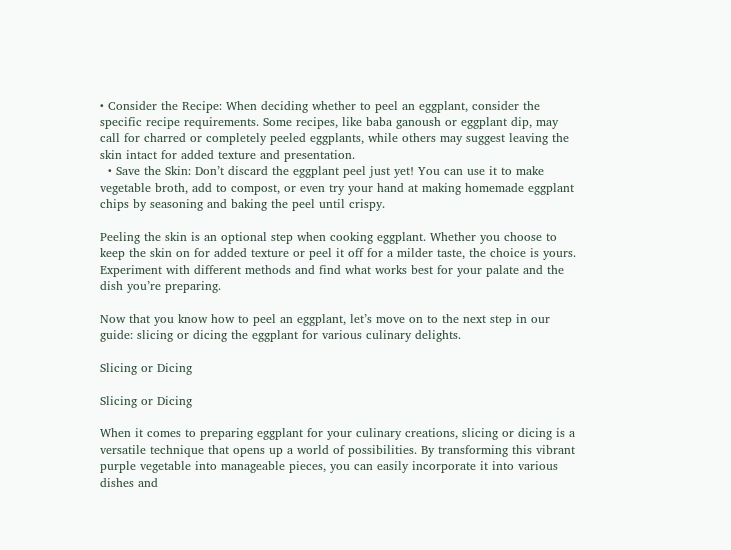• Consider the Recipe: When deciding whether to peel an eggplant, consider the specific recipe requirements. Some recipes, like baba ganoush or eggplant dip, may call for charred or completely peeled eggplants, while others may suggest leaving the skin intact for added texture and presentation.
  • Save the Skin: Don’t discard the eggplant peel just yet! You can use it to make vegetable broth, add to compost, or even try your hand at making homemade eggplant chips by seasoning and baking the peel until crispy.

Peeling the skin is an optional step when cooking eggplant. Whether you choose to keep the skin on for added texture or peel it off for a milder taste, the choice is yours. Experiment with different methods and find what works best for your palate and the dish you’re preparing.

Now that you know how to peel an eggplant, let’s move on to the next step in our guide: slicing or dicing the eggplant for various culinary delights.

Slicing or Dicing

Slicing or Dicing

When it comes to preparing eggplant for your culinary creations, slicing or dicing is a versatile technique that opens up a world of possibilities. By transforming this vibrant purple vegetable into manageable pieces, you can easily incorporate it into various dishes and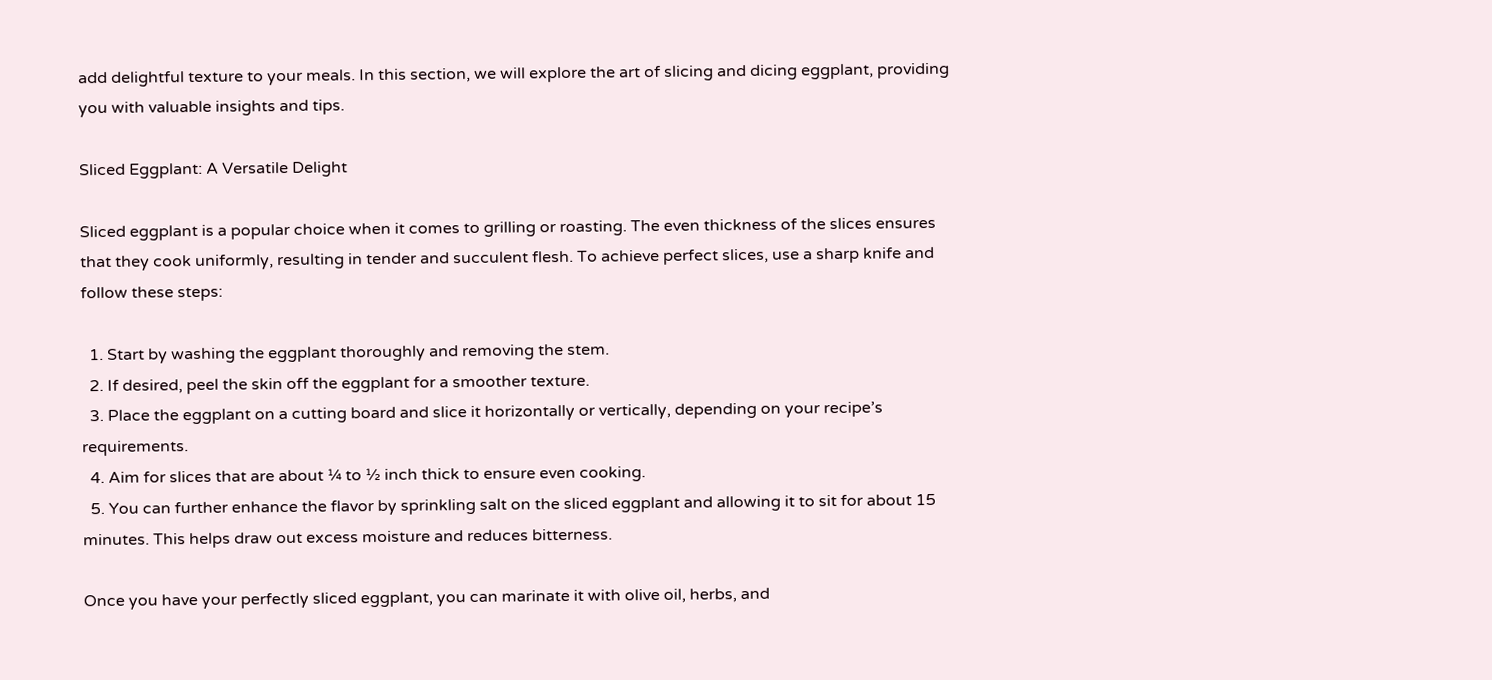add delightful texture to your meals. In this section, we will explore the art of slicing and dicing eggplant, providing you with valuable insights and tips.

Sliced Eggplant: A Versatile Delight

Sliced eggplant is a popular choice when it comes to grilling or roasting. The even thickness of the slices ensures that they cook uniformly, resulting in tender and succulent flesh. To achieve perfect slices, use a sharp knife and follow these steps:

  1. Start by washing the eggplant thoroughly and removing the stem.
  2. If desired, peel the skin off the eggplant for a smoother texture.
  3. Place the eggplant on a cutting board and slice it horizontally or vertically, depending on your recipe’s requirements.
  4. Aim for slices that are about ¼ to ½ inch thick to ensure even cooking.
  5. You can further enhance the flavor by sprinkling salt on the sliced eggplant and allowing it to sit for about 15 minutes. This helps draw out excess moisture and reduces bitterness.

Once you have your perfectly sliced eggplant, you can marinate it with olive oil, herbs, and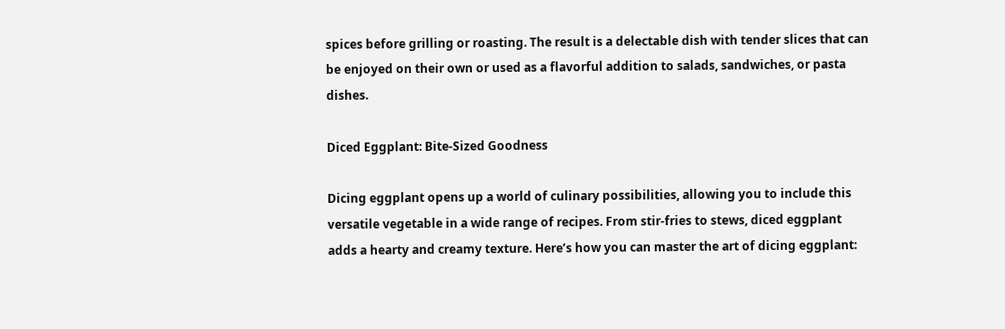spices before grilling or roasting. The result is a delectable dish with tender slices that can be enjoyed on their own or used as a flavorful addition to salads, sandwiches, or pasta dishes.

Diced Eggplant: Bite-Sized Goodness

Dicing eggplant opens up a world of culinary possibilities, allowing you to include this versatile vegetable in a wide range of recipes. From stir-fries to stews, diced eggplant adds a hearty and creamy texture. Here’s how you can master the art of dicing eggplant: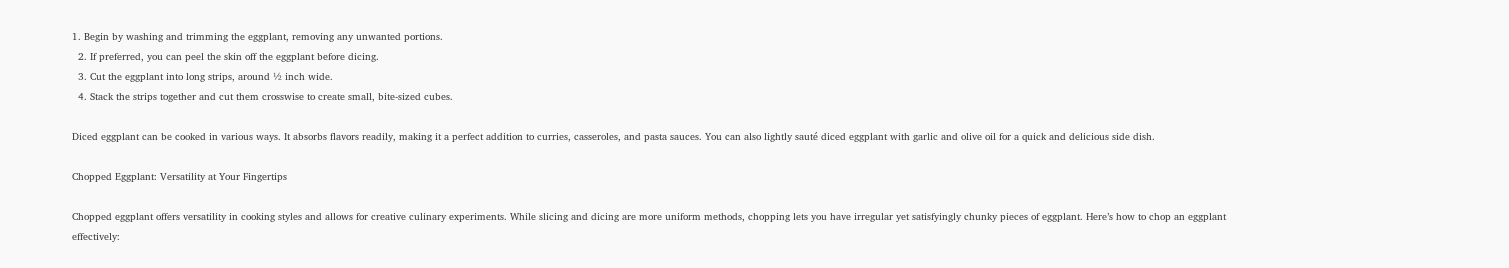1. Begin by washing and trimming the eggplant, removing any unwanted portions.
  2. If preferred, you can peel the skin off the eggplant before dicing.
  3. Cut the eggplant into long strips, around ½ inch wide.
  4. Stack the strips together and cut them crosswise to create small, bite-sized cubes.

Diced eggplant can be cooked in various ways. It absorbs flavors readily, making it a perfect addition to curries, casseroles, and pasta sauces. You can also lightly sauté diced eggplant with garlic and olive oil for a quick and delicious side dish.

Chopped Eggplant: Versatility at Your Fingertips

Chopped eggplant offers versatility in cooking styles and allows for creative culinary experiments. While slicing and dicing are more uniform methods, chopping lets you have irregular yet satisfyingly chunky pieces of eggplant. Here’s how to chop an eggplant effectively: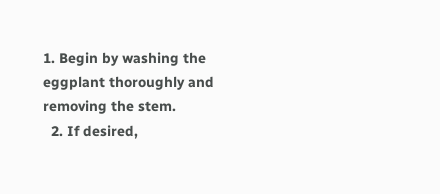1. Begin by washing the eggplant thoroughly and removing the stem.
  2. If desired,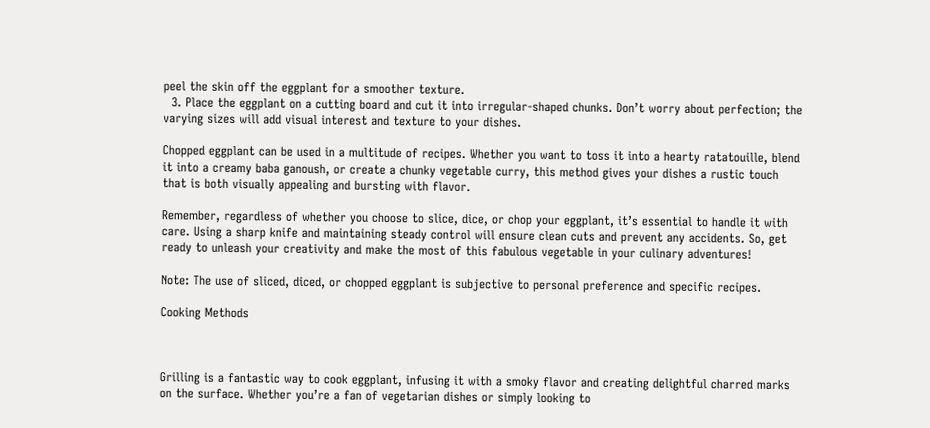peel the skin off the eggplant for a smoother texture.
  3. Place the eggplant on a cutting board and cut it into irregular-shaped chunks. Don’t worry about perfection; the varying sizes will add visual interest and texture to your dishes.

Chopped eggplant can be used in a multitude of recipes. Whether you want to toss it into a hearty ratatouille, blend it into a creamy baba ganoush, or create a chunky vegetable curry, this method gives your dishes a rustic touch that is both visually appealing and bursting with flavor.

Remember, regardless of whether you choose to slice, dice, or chop your eggplant, it’s essential to handle it with care. Using a sharp knife and maintaining steady control will ensure clean cuts and prevent any accidents. So, get ready to unleash your creativity and make the most of this fabulous vegetable in your culinary adventures!

Note: The use of sliced, diced, or chopped eggplant is subjective to personal preference and specific recipes.

Cooking Methods



Grilling is a fantastic way to cook eggplant, infusing it with a smoky flavor and creating delightful charred marks on the surface. Whether you’re a fan of vegetarian dishes or simply looking to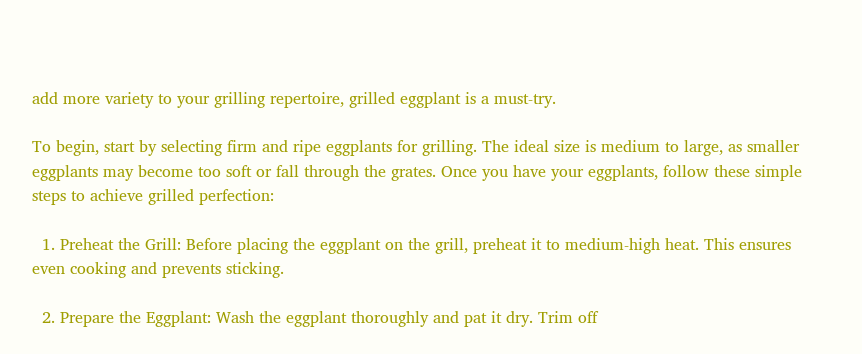add more variety to your grilling repertoire, grilled eggplant is a must-try.

To begin, start by selecting firm and ripe eggplants for grilling. The ideal size is medium to large, as smaller eggplants may become too soft or fall through the grates. Once you have your eggplants, follow these simple steps to achieve grilled perfection:

  1. Preheat the Grill: Before placing the eggplant on the grill, preheat it to medium-high heat. This ensures even cooking and prevents sticking.

  2. Prepare the Eggplant: Wash the eggplant thoroughly and pat it dry. Trim off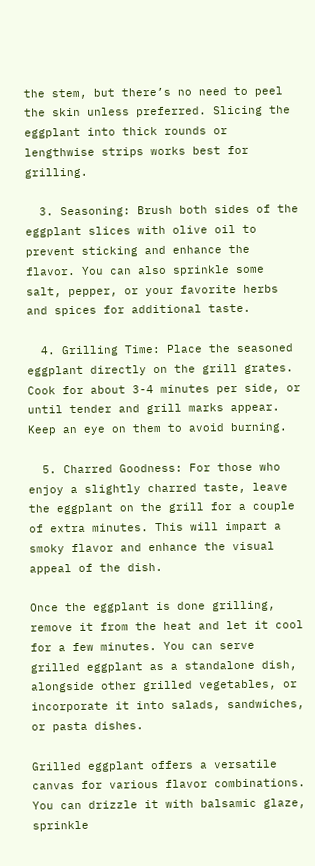the stem, but there’s no need to peel the skin unless preferred. Slicing the eggplant into thick rounds or lengthwise strips works best for grilling.

  3. Seasoning: Brush both sides of the eggplant slices with olive oil to prevent sticking and enhance the flavor. You can also sprinkle some salt, pepper, or your favorite herbs and spices for additional taste.

  4. Grilling Time: Place the seasoned eggplant directly on the grill grates. Cook for about 3-4 minutes per side, or until tender and grill marks appear. Keep an eye on them to avoid burning.

  5. Charred Goodness: For those who enjoy a slightly charred taste, leave the eggplant on the grill for a couple of extra minutes. This will impart a smoky flavor and enhance the visual appeal of the dish.

Once the eggplant is done grilling, remove it from the heat and let it cool for a few minutes. You can serve grilled eggplant as a standalone dish, alongside other grilled vegetables, or incorporate it into salads, sandwiches, or pasta dishes.

Grilled eggplant offers a versatile canvas for various flavor combinations. You can drizzle it with balsamic glaze, sprinkle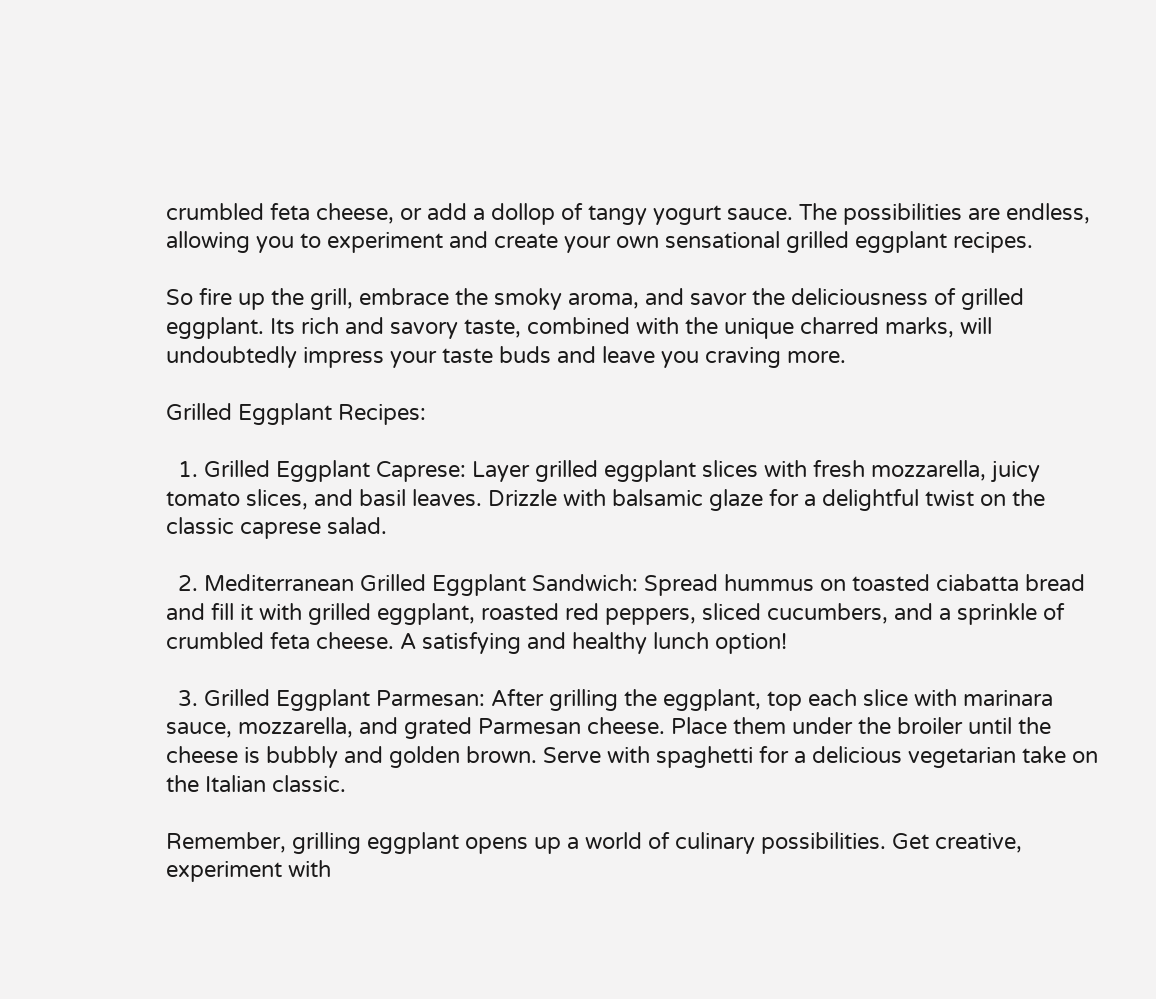crumbled feta cheese, or add a dollop of tangy yogurt sauce. The possibilities are endless, allowing you to experiment and create your own sensational grilled eggplant recipes.

So fire up the grill, embrace the smoky aroma, and savor the deliciousness of grilled eggplant. Its rich and savory taste, combined with the unique charred marks, will undoubtedly impress your taste buds and leave you craving more.

Grilled Eggplant Recipes:

  1. Grilled Eggplant Caprese: Layer grilled eggplant slices with fresh mozzarella, juicy tomato slices, and basil leaves. Drizzle with balsamic glaze for a delightful twist on the classic caprese salad.

  2. Mediterranean Grilled Eggplant Sandwich: Spread hummus on toasted ciabatta bread and fill it with grilled eggplant, roasted red peppers, sliced cucumbers, and a sprinkle of crumbled feta cheese. A satisfying and healthy lunch option!

  3. Grilled Eggplant Parmesan: After grilling the eggplant, top each slice with marinara sauce, mozzarella, and grated Parmesan cheese. Place them under the broiler until the cheese is bubbly and golden brown. Serve with spaghetti for a delicious vegetarian take on the Italian classic.

Remember, grilling eggplant opens up a world of culinary possibilities. Get creative, experiment with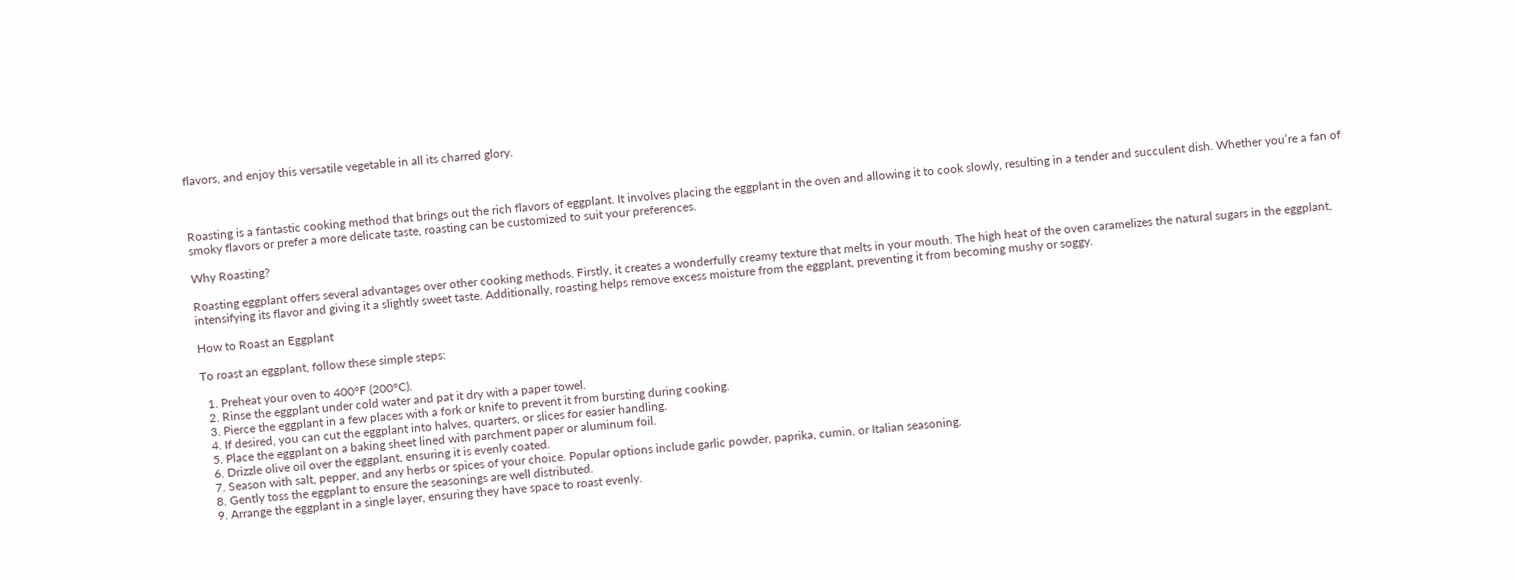flavors, and enjoy this versatile vegetable in all its charred glory.



Roasting is a fantastic cooking method that brings out the rich flavors of eggplant. It involves placing the eggplant in the oven and allowing it to cook slowly, resulting in a tender and succulent dish. Whether you’re a fan of smoky flavors or prefer a more delicate taste, roasting can be customized to suit your preferences.

Why Roasting?

Roasting eggplant offers several advantages over other cooking methods. Firstly, it creates a wonderfully creamy texture that melts in your mouth. The high heat of the oven caramelizes the natural sugars in the eggplant, intensifying its flavor and giving it a slightly sweet taste. Additionally, roasting helps remove excess moisture from the eggplant, preventing it from becoming mushy or soggy.

How to Roast an Eggplant

To roast an eggplant, follow these simple steps:

  1. Preheat your oven to 400°F (200°C).
  2. Rinse the eggplant under cold water and pat it dry with a paper towel.
  3. Pierce the eggplant in a few places with a fork or knife to prevent it from bursting during cooking.
  4. If desired, you can cut the eggplant into halves, quarters, or slices for easier handling.
  5. Place the eggplant on a baking sheet lined with parchment paper or aluminum foil.
  6. Drizzle olive oil over the eggplant, ensuring it is evenly coated.
  7. Season with salt, pepper, and any herbs or spices of your choice. Popular options include garlic powder, paprika, cumin, or Italian seasoning.
  8. Gently toss the eggplant to ensure the seasonings are well distributed.
  9. Arrange the eggplant in a single layer, ensuring they have space to roast evenly.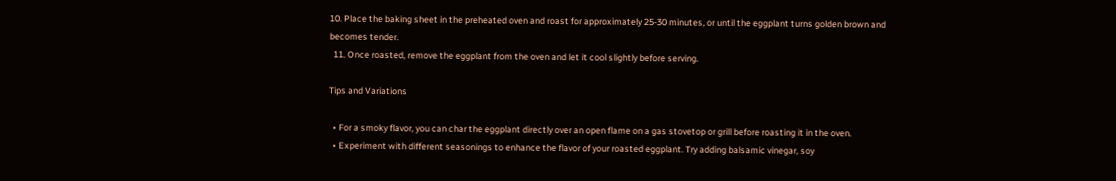10. Place the baking sheet in the preheated oven and roast for approximately 25-30 minutes, or until the eggplant turns golden brown and becomes tender.
  11. Once roasted, remove the eggplant from the oven and let it cool slightly before serving.

Tips and Variations

  • For a smoky flavor, you can char the eggplant directly over an open flame on a gas stovetop or grill before roasting it in the oven.
  • Experiment with different seasonings to enhance the flavor of your roasted eggplant. Try adding balsamic vinegar, soy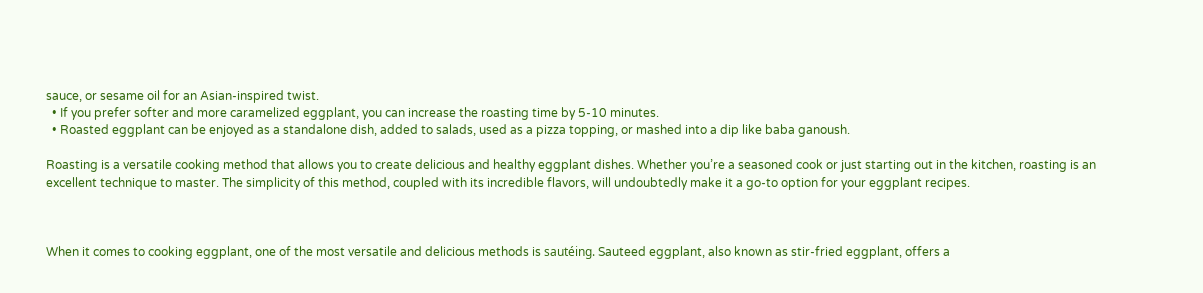sauce, or sesame oil for an Asian-inspired twist.
  • If you prefer softer and more caramelized eggplant, you can increase the roasting time by 5-10 minutes.
  • Roasted eggplant can be enjoyed as a standalone dish, added to salads, used as a pizza topping, or mashed into a dip like baba ganoush.

Roasting is a versatile cooking method that allows you to create delicious and healthy eggplant dishes. Whether you’re a seasoned cook or just starting out in the kitchen, roasting is an excellent technique to master. The simplicity of this method, coupled with its incredible flavors, will undoubtedly make it a go-to option for your eggplant recipes.



When it comes to cooking eggplant, one of the most versatile and delicious methods is sautéing. Sauteed eggplant, also known as stir-fried eggplant, offers a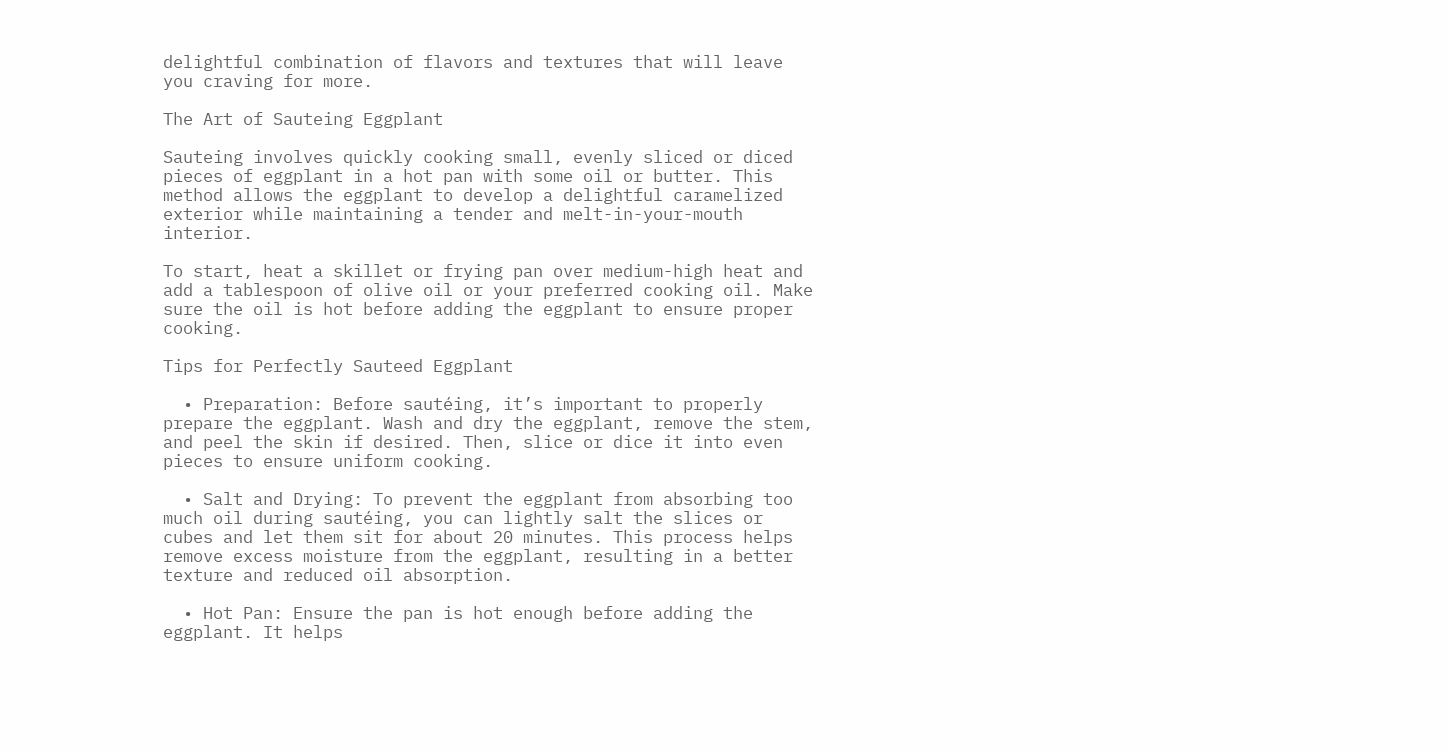delightful combination of flavors and textures that will leave you craving for more.

The Art of Sauteing Eggplant

Sauteing involves quickly cooking small, evenly sliced or diced pieces of eggplant in a hot pan with some oil or butter. This method allows the eggplant to develop a delightful caramelized exterior while maintaining a tender and melt-in-your-mouth interior.

To start, heat a skillet or frying pan over medium-high heat and add a tablespoon of olive oil or your preferred cooking oil. Make sure the oil is hot before adding the eggplant to ensure proper cooking.

Tips for Perfectly Sauteed Eggplant

  • Preparation: Before sautéing, it’s important to properly prepare the eggplant. Wash and dry the eggplant, remove the stem, and peel the skin if desired. Then, slice or dice it into even pieces to ensure uniform cooking.

  • Salt and Drying: To prevent the eggplant from absorbing too much oil during sautéing, you can lightly salt the slices or cubes and let them sit for about 20 minutes. This process helps remove excess moisture from the eggplant, resulting in a better texture and reduced oil absorption.

  • Hot Pan: Ensure the pan is hot enough before adding the eggplant. It helps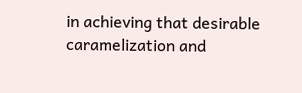in achieving that desirable caramelization and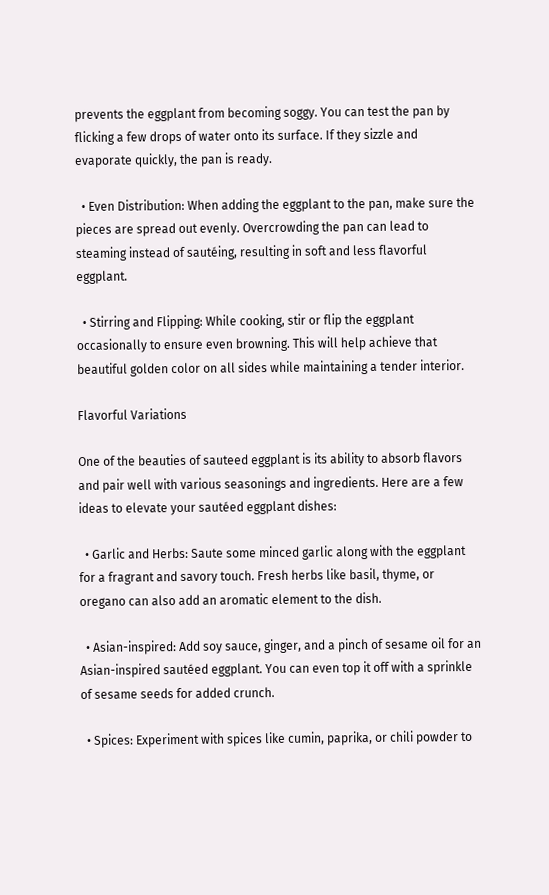prevents the eggplant from becoming soggy. You can test the pan by flicking a few drops of water onto its surface. If they sizzle and evaporate quickly, the pan is ready.

  • Even Distribution: When adding the eggplant to the pan, make sure the pieces are spread out evenly. Overcrowding the pan can lead to steaming instead of sautéing, resulting in soft and less flavorful eggplant.

  • Stirring and Flipping: While cooking, stir or flip the eggplant occasionally to ensure even browning. This will help achieve that beautiful golden color on all sides while maintaining a tender interior.

Flavorful Variations

One of the beauties of sauteed eggplant is its ability to absorb flavors and pair well with various seasonings and ingredients. Here are a few ideas to elevate your sautéed eggplant dishes:

  • Garlic and Herbs: Saute some minced garlic along with the eggplant for a fragrant and savory touch. Fresh herbs like basil, thyme, or oregano can also add an aromatic element to the dish.

  • Asian-inspired: Add soy sauce, ginger, and a pinch of sesame oil for an Asian-inspired sautéed eggplant. You can even top it off with a sprinkle of sesame seeds for added crunch.

  • Spices: Experiment with spices like cumin, paprika, or chili powder to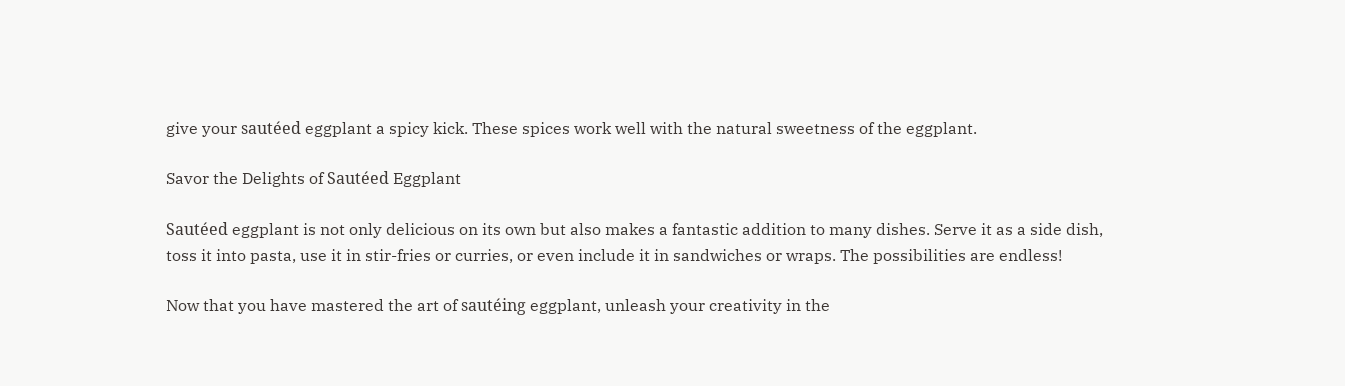give your sautéed eggplant a spicy kick. These spices work well with the natural sweetness of the eggplant.

Savor the Delights of Sautéed Eggplant

Sautéed eggplant is not only delicious on its own but also makes a fantastic addition to many dishes. Serve it as a side dish, toss it into pasta, use it in stir-fries or curries, or even include it in sandwiches or wraps. The possibilities are endless!

Now that you have mastered the art of sautéing eggplant, unleash your creativity in the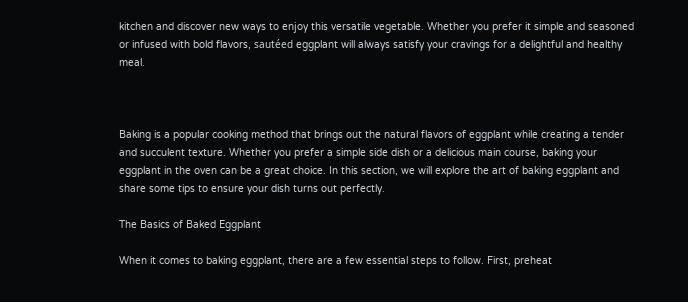kitchen and discover new ways to enjoy this versatile vegetable. Whether you prefer it simple and seasoned or infused with bold flavors, sautéed eggplant will always satisfy your cravings for a delightful and healthy meal.



Baking is a popular cooking method that brings out the natural flavors of eggplant while creating a tender and succulent texture. Whether you prefer a simple side dish or a delicious main course, baking your eggplant in the oven can be a great choice. In this section, we will explore the art of baking eggplant and share some tips to ensure your dish turns out perfectly.

The Basics of Baked Eggplant

When it comes to baking eggplant, there are a few essential steps to follow. First, preheat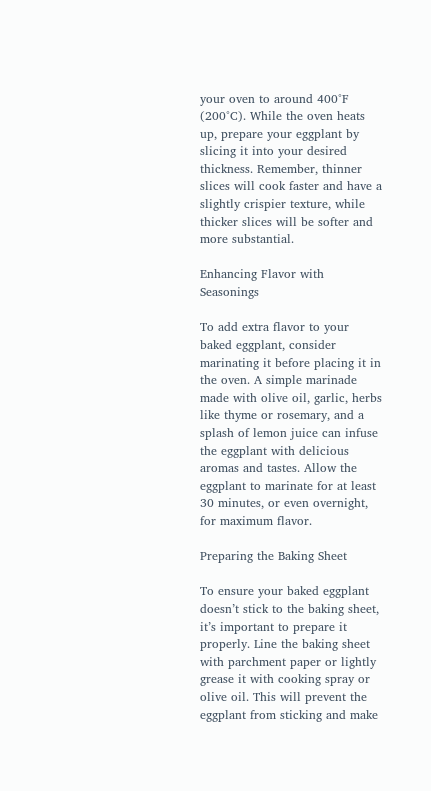your oven to around 400°F (200°C). While the oven heats up, prepare your eggplant by slicing it into your desired thickness. Remember, thinner slices will cook faster and have a slightly crispier texture, while thicker slices will be softer and more substantial.

Enhancing Flavor with Seasonings

To add extra flavor to your baked eggplant, consider marinating it before placing it in the oven. A simple marinade made with olive oil, garlic, herbs like thyme or rosemary, and a splash of lemon juice can infuse the eggplant with delicious aromas and tastes. Allow the eggplant to marinate for at least 30 minutes, or even overnight, for maximum flavor.

Preparing the Baking Sheet

To ensure your baked eggplant doesn’t stick to the baking sheet, it’s important to prepare it properly. Line the baking sheet with parchment paper or lightly grease it with cooking spray or olive oil. This will prevent the eggplant from sticking and make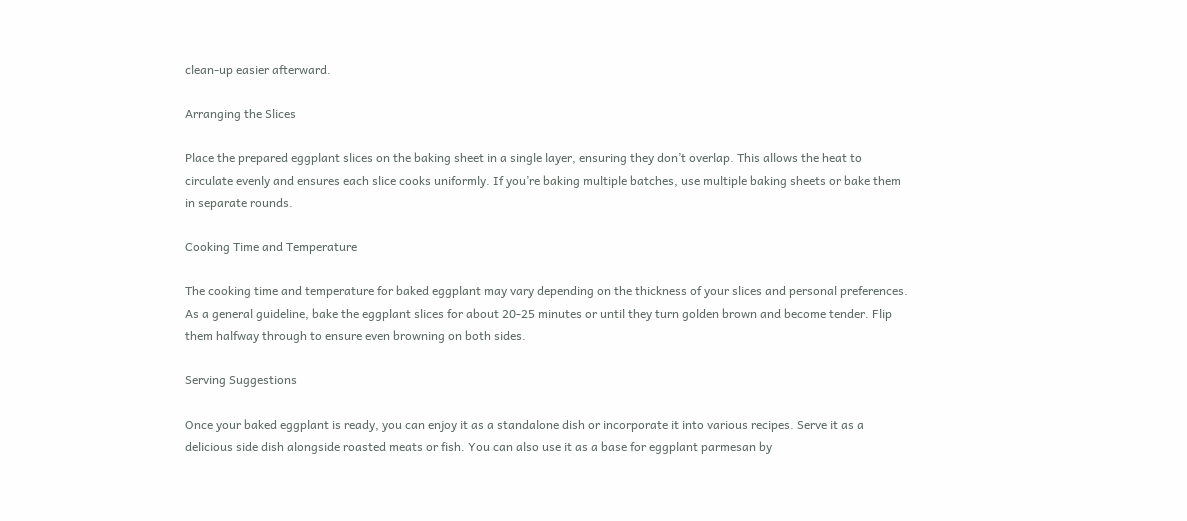clean-up easier afterward.

Arranging the Slices

Place the prepared eggplant slices on the baking sheet in a single layer, ensuring they don’t overlap. This allows the heat to circulate evenly and ensures each slice cooks uniformly. If you’re baking multiple batches, use multiple baking sheets or bake them in separate rounds.

Cooking Time and Temperature

The cooking time and temperature for baked eggplant may vary depending on the thickness of your slices and personal preferences. As a general guideline, bake the eggplant slices for about 20-25 minutes or until they turn golden brown and become tender. Flip them halfway through to ensure even browning on both sides.

Serving Suggestions

Once your baked eggplant is ready, you can enjoy it as a standalone dish or incorporate it into various recipes. Serve it as a delicious side dish alongside roasted meats or fish. You can also use it as a base for eggplant parmesan by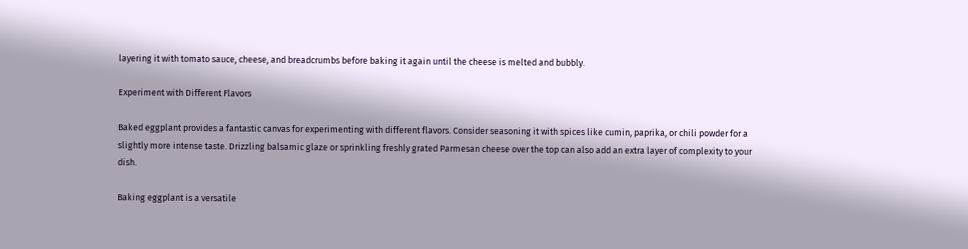layering it with tomato sauce, cheese, and breadcrumbs before baking it again until the cheese is melted and bubbly.

Experiment with Different Flavors

Baked eggplant provides a fantastic canvas for experimenting with different flavors. Consider seasoning it with spices like cumin, paprika, or chili powder for a slightly more intense taste. Drizzling balsamic glaze or sprinkling freshly grated Parmesan cheese over the top can also add an extra layer of complexity to your dish.

Baking eggplant is a versatile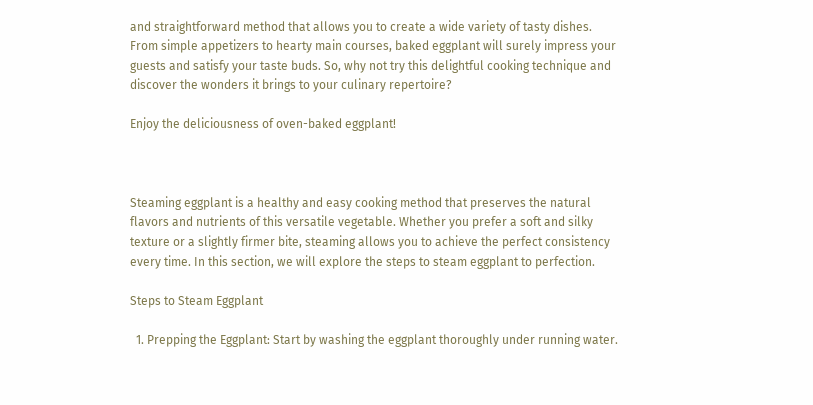and straightforward method that allows you to create a wide variety of tasty dishes. From simple appetizers to hearty main courses, baked eggplant will surely impress your guests and satisfy your taste buds. So, why not try this delightful cooking technique and discover the wonders it brings to your culinary repertoire?

Enjoy the deliciousness of oven-baked eggplant!



Steaming eggplant is a healthy and easy cooking method that preserves the natural flavors and nutrients of this versatile vegetable. Whether you prefer a soft and silky texture or a slightly firmer bite, steaming allows you to achieve the perfect consistency every time. In this section, we will explore the steps to steam eggplant to perfection.

Steps to Steam Eggplant

  1. Prepping the Eggplant: Start by washing the eggplant thoroughly under running water.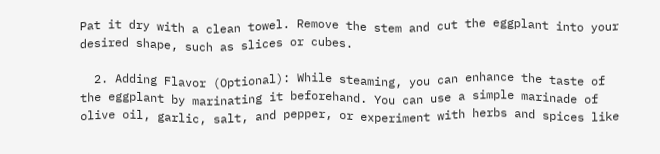Pat it dry with a clean towel. Remove the stem and cut the eggplant into your desired shape, such as slices or cubes.

  2. Adding Flavor (Optional): While steaming, you can enhance the taste of the eggplant by marinating it beforehand. You can use a simple marinade of olive oil, garlic, salt, and pepper, or experiment with herbs and spices like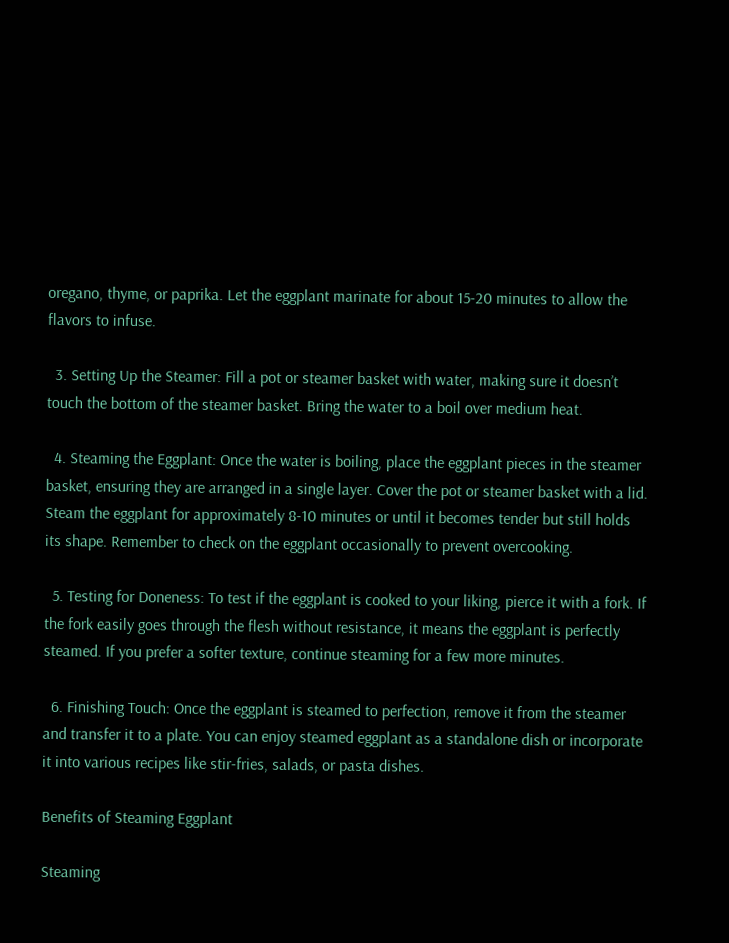oregano, thyme, or paprika. Let the eggplant marinate for about 15-20 minutes to allow the flavors to infuse.

  3. Setting Up the Steamer: Fill a pot or steamer basket with water, making sure it doesn’t touch the bottom of the steamer basket. Bring the water to a boil over medium heat.

  4. Steaming the Eggplant: Once the water is boiling, place the eggplant pieces in the steamer basket, ensuring they are arranged in a single layer. Cover the pot or steamer basket with a lid. Steam the eggplant for approximately 8-10 minutes or until it becomes tender but still holds its shape. Remember to check on the eggplant occasionally to prevent overcooking.

  5. Testing for Doneness: To test if the eggplant is cooked to your liking, pierce it with a fork. If the fork easily goes through the flesh without resistance, it means the eggplant is perfectly steamed. If you prefer a softer texture, continue steaming for a few more minutes.

  6. Finishing Touch: Once the eggplant is steamed to perfection, remove it from the steamer and transfer it to a plate. You can enjoy steamed eggplant as a standalone dish or incorporate it into various recipes like stir-fries, salads, or pasta dishes.

Benefits of Steaming Eggplant

Steaming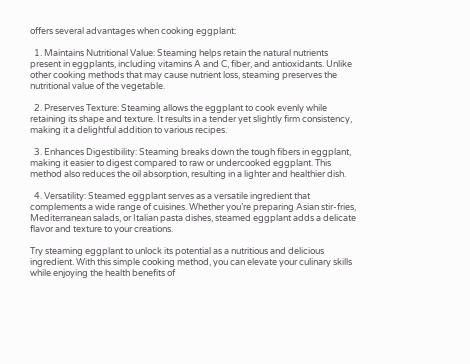offers several advantages when cooking eggplant:

  1. Maintains Nutritional Value: Steaming helps retain the natural nutrients present in eggplants, including vitamins A and C, fiber, and antioxidants. Unlike other cooking methods that may cause nutrient loss, steaming preserves the nutritional value of the vegetable.

  2. Preserves Texture: Steaming allows the eggplant to cook evenly while retaining its shape and texture. It results in a tender yet slightly firm consistency, making it a delightful addition to various recipes.

  3. Enhances Digestibility: Steaming breaks down the tough fibers in eggplant, making it easier to digest compared to raw or undercooked eggplant. This method also reduces the oil absorption, resulting in a lighter and healthier dish.

  4. Versatility: Steamed eggplant serves as a versatile ingredient that complements a wide range of cuisines. Whether you’re preparing Asian stir-fries, Mediterranean salads, or Italian pasta dishes, steamed eggplant adds a delicate flavor and texture to your creations.

Try steaming eggplant to unlock its potential as a nutritious and delicious ingredient. With this simple cooking method, you can elevate your culinary skills while enjoying the health benefits of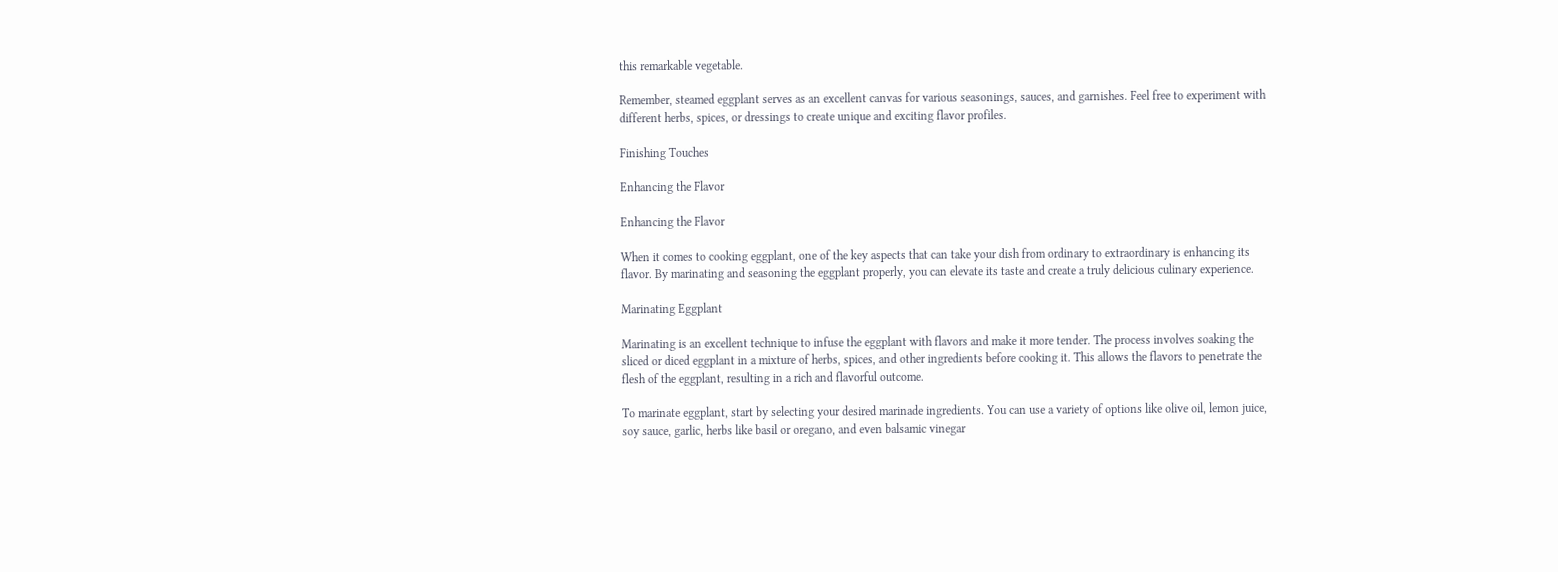this remarkable vegetable.

Remember, steamed eggplant serves as an excellent canvas for various seasonings, sauces, and garnishes. Feel free to experiment with different herbs, spices, or dressings to create unique and exciting flavor profiles.

Finishing Touches

Enhancing the Flavor

Enhancing the Flavor

When it comes to cooking eggplant, one of the key aspects that can take your dish from ordinary to extraordinary is enhancing its flavor. By marinating and seasoning the eggplant properly, you can elevate its taste and create a truly delicious culinary experience.

Marinating Eggplant

Marinating is an excellent technique to infuse the eggplant with flavors and make it more tender. The process involves soaking the sliced or diced eggplant in a mixture of herbs, spices, and other ingredients before cooking it. This allows the flavors to penetrate the flesh of the eggplant, resulting in a rich and flavorful outcome.

To marinate eggplant, start by selecting your desired marinade ingredients. You can use a variety of options like olive oil, lemon juice, soy sauce, garlic, herbs like basil or oregano, and even balsamic vinegar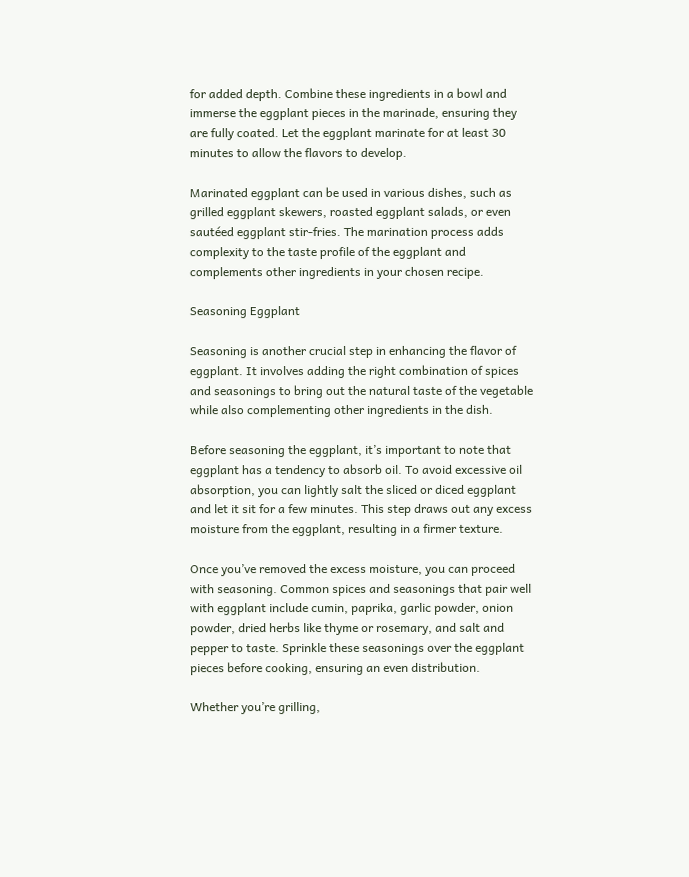for added depth. Combine these ingredients in a bowl and immerse the eggplant pieces in the marinade, ensuring they are fully coated. Let the eggplant marinate for at least 30 minutes to allow the flavors to develop.

Marinated eggplant can be used in various dishes, such as grilled eggplant skewers, roasted eggplant salads, or even sautéed eggplant stir-fries. The marination process adds complexity to the taste profile of the eggplant and complements other ingredients in your chosen recipe.

Seasoning Eggplant

Seasoning is another crucial step in enhancing the flavor of eggplant. It involves adding the right combination of spices and seasonings to bring out the natural taste of the vegetable while also complementing other ingredients in the dish.

Before seasoning the eggplant, it’s important to note that eggplant has a tendency to absorb oil. To avoid excessive oil absorption, you can lightly salt the sliced or diced eggplant and let it sit for a few minutes. This step draws out any excess moisture from the eggplant, resulting in a firmer texture.

Once you’ve removed the excess moisture, you can proceed with seasoning. Common spices and seasonings that pair well with eggplant include cumin, paprika, garlic powder, onion powder, dried herbs like thyme or rosemary, and salt and pepper to taste. Sprinkle these seasonings over the eggplant pieces before cooking, ensuring an even distribution.

Whether you’re grilling,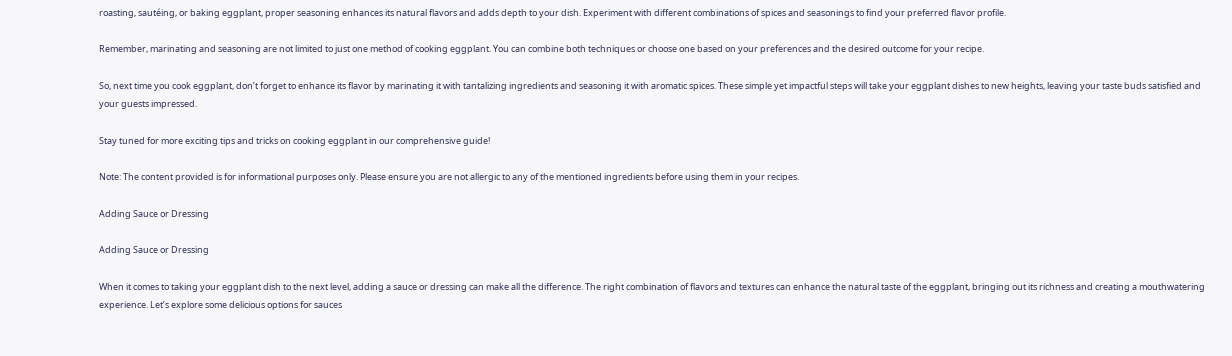roasting, sautéing, or baking eggplant, proper seasoning enhances its natural flavors and adds depth to your dish. Experiment with different combinations of spices and seasonings to find your preferred flavor profile.

Remember, marinating and seasoning are not limited to just one method of cooking eggplant. You can combine both techniques or choose one based on your preferences and the desired outcome for your recipe.

So, next time you cook eggplant, don’t forget to enhance its flavor by marinating it with tantalizing ingredients and seasoning it with aromatic spices. These simple yet impactful steps will take your eggplant dishes to new heights, leaving your taste buds satisfied and your guests impressed.

Stay tuned for more exciting tips and tricks on cooking eggplant in our comprehensive guide!

Note: The content provided is for informational purposes only. Please ensure you are not allergic to any of the mentioned ingredients before using them in your recipes.

Adding Sauce or Dressing

Adding Sauce or Dressing

When it comes to taking your eggplant dish to the next level, adding a sauce or dressing can make all the difference. The right combination of flavors and textures can enhance the natural taste of the eggplant, bringing out its richness and creating a mouthwatering experience. Let’s explore some delicious options for sauces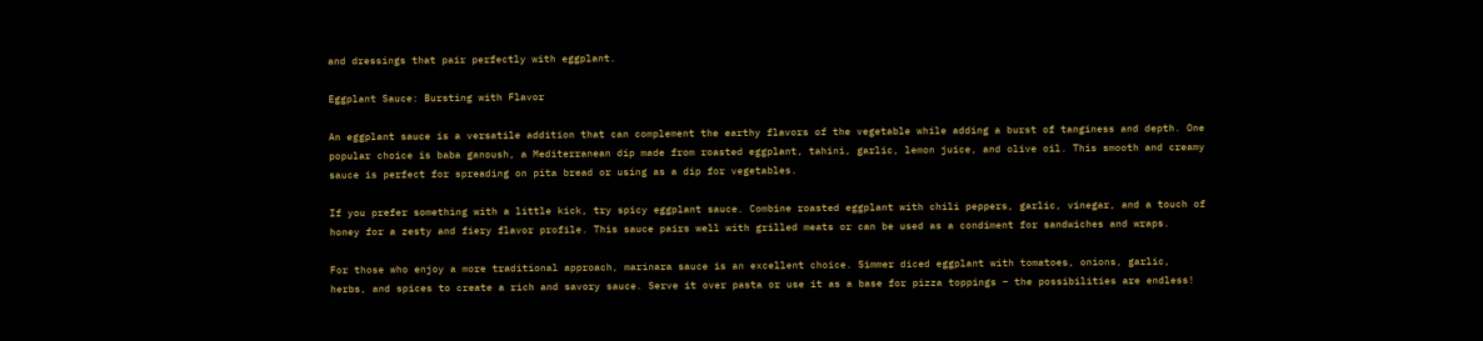and dressings that pair perfectly with eggplant.

Eggplant Sauce: Bursting with Flavor

An eggplant sauce is a versatile addition that can complement the earthy flavors of the vegetable while adding a burst of tanginess and depth. One popular choice is baba ganoush, a Mediterranean dip made from roasted eggplant, tahini, garlic, lemon juice, and olive oil. This smooth and creamy sauce is perfect for spreading on pita bread or using as a dip for vegetables.

If you prefer something with a little kick, try spicy eggplant sauce. Combine roasted eggplant with chili peppers, garlic, vinegar, and a touch of honey for a zesty and fiery flavor profile. This sauce pairs well with grilled meats or can be used as a condiment for sandwiches and wraps.

For those who enjoy a more traditional approach, marinara sauce is an excellent choice. Simmer diced eggplant with tomatoes, onions, garlic, herbs, and spices to create a rich and savory sauce. Serve it over pasta or use it as a base for pizza toppings – the possibilities are endless!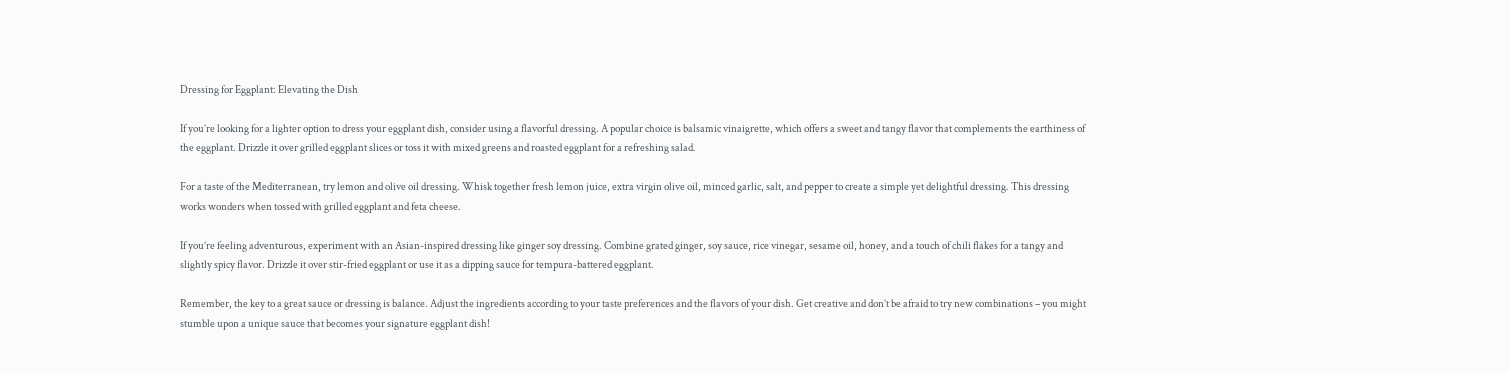Dressing for Eggplant: Elevating the Dish

If you’re looking for a lighter option to dress your eggplant dish, consider using a flavorful dressing. A popular choice is balsamic vinaigrette, which offers a sweet and tangy flavor that complements the earthiness of the eggplant. Drizzle it over grilled eggplant slices or toss it with mixed greens and roasted eggplant for a refreshing salad.

For a taste of the Mediterranean, try lemon and olive oil dressing. Whisk together fresh lemon juice, extra virgin olive oil, minced garlic, salt, and pepper to create a simple yet delightful dressing. This dressing works wonders when tossed with grilled eggplant and feta cheese.

If you’re feeling adventurous, experiment with an Asian-inspired dressing like ginger soy dressing. Combine grated ginger, soy sauce, rice vinegar, sesame oil, honey, and a touch of chili flakes for a tangy and slightly spicy flavor. Drizzle it over stir-fried eggplant or use it as a dipping sauce for tempura-battered eggplant.

Remember, the key to a great sauce or dressing is balance. Adjust the ingredients according to your taste preferences and the flavors of your dish. Get creative and don’t be afraid to try new combinations – you might stumble upon a unique sauce that becomes your signature eggplant dish!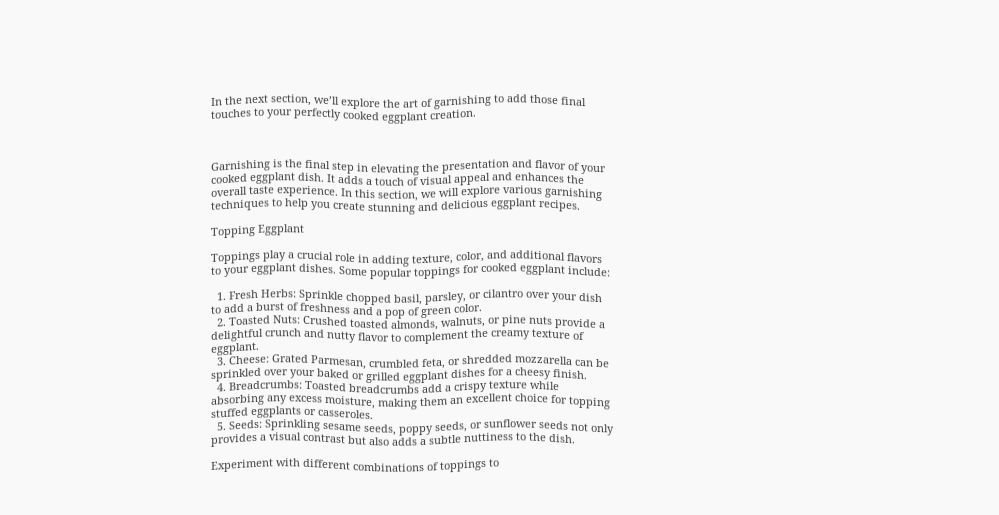In the next section, we’ll explore the art of garnishing to add those final touches to your perfectly cooked eggplant creation.



Garnishing is the final step in elevating the presentation and flavor of your cooked eggplant dish. It adds a touch of visual appeal and enhances the overall taste experience. In this section, we will explore various garnishing techniques to help you create stunning and delicious eggplant recipes.

Topping Eggplant

Toppings play a crucial role in adding texture, color, and additional flavors to your eggplant dishes. Some popular toppings for cooked eggplant include:

  1. Fresh Herbs: Sprinkle chopped basil, parsley, or cilantro over your dish to add a burst of freshness and a pop of green color.
  2. Toasted Nuts: Crushed toasted almonds, walnuts, or pine nuts provide a delightful crunch and nutty flavor to complement the creamy texture of eggplant.
  3. Cheese: Grated Parmesan, crumbled feta, or shredded mozzarella can be sprinkled over your baked or grilled eggplant dishes for a cheesy finish.
  4. Breadcrumbs: Toasted breadcrumbs add a crispy texture while absorbing any excess moisture, making them an excellent choice for topping stuffed eggplants or casseroles.
  5. Seeds: Sprinkling sesame seeds, poppy seeds, or sunflower seeds not only provides a visual contrast but also adds a subtle nuttiness to the dish.

Experiment with different combinations of toppings to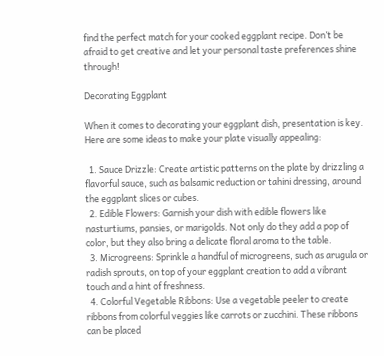find the perfect match for your cooked eggplant recipe. Don’t be afraid to get creative and let your personal taste preferences shine through!

Decorating Eggplant

When it comes to decorating your eggplant dish, presentation is key. Here are some ideas to make your plate visually appealing:

  1. Sauce Drizzle: Create artistic patterns on the plate by drizzling a flavorful sauce, such as balsamic reduction or tahini dressing, around the eggplant slices or cubes.
  2. Edible Flowers: Garnish your dish with edible flowers like nasturtiums, pansies, or marigolds. Not only do they add a pop of color, but they also bring a delicate floral aroma to the table.
  3. Microgreens: Sprinkle a handful of microgreens, such as arugula or radish sprouts, on top of your eggplant creation to add a vibrant touch and a hint of freshness.
  4. Colorful Vegetable Ribbons: Use a vegetable peeler to create ribbons from colorful veggies like carrots or zucchini. These ribbons can be placed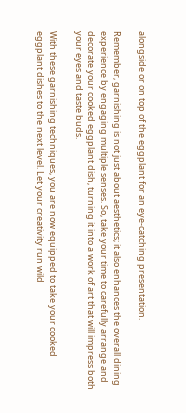alongside or on top of the eggplant for an eye-catching presentation.

Remember, garnishing is not just about aesthetics; it also enhances the overall dining experience by engaging multiple senses. So, take your time to carefully arrange and decorate your cooked eggplant dish, turning it into a work of art that will impress both your eyes and taste buds.

With these garnishing techniques, you are now equipped to take your cooked eggplant dishes to the next level. Let your creativity run wild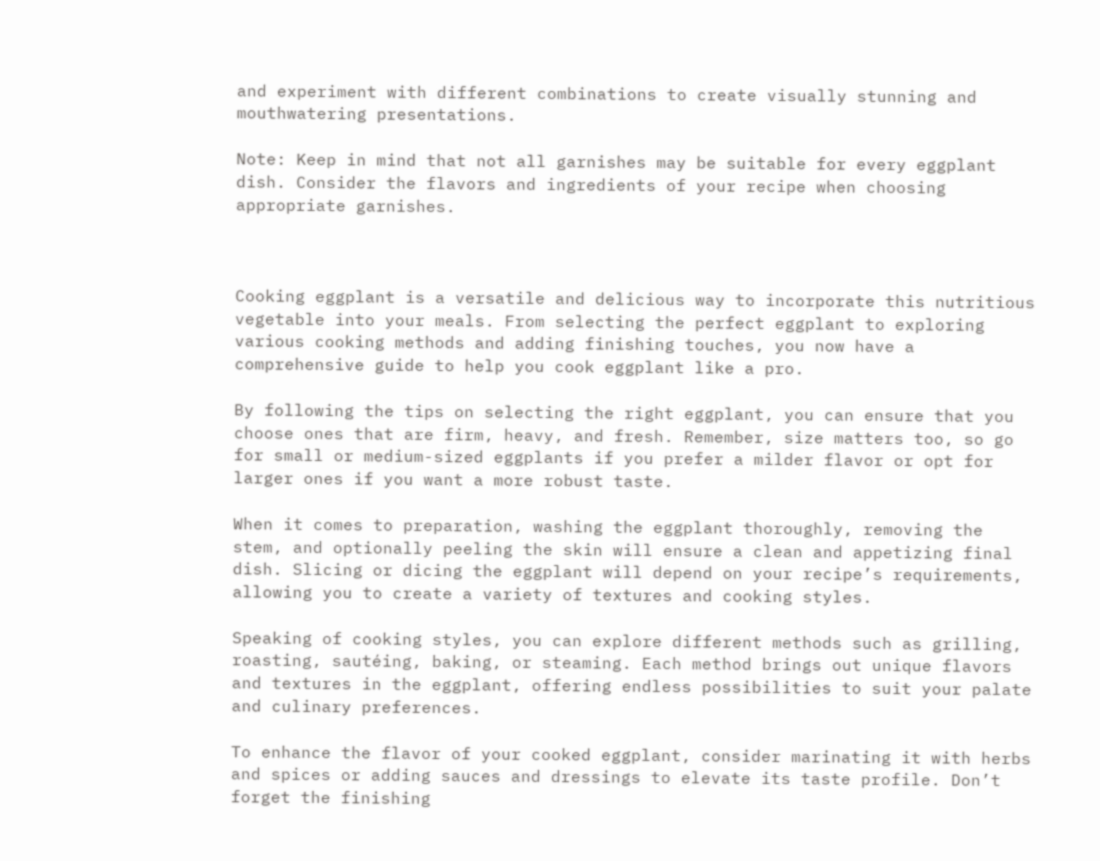and experiment with different combinations to create visually stunning and mouthwatering presentations.

Note: Keep in mind that not all garnishes may be suitable for every eggplant dish. Consider the flavors and ingredients of your recipe when choosing appropriate garnishes.



Cooking eggplant is a versatile and delicious way to incorporate this nutritious vegetable into your meals. From selecting the perfect eggplant to exploring various cooking methods and adding finishing touches, you now have a comprehensive guide to help you cook eggplant like a pro.

By following the tips on selecting the right eggplant, you can ensure that you choose ones that are firm, heavy, and fresh. Remember, size matters too, so go for small or medium-sized eggplants if you prefer a milder flavor or opt for larger ones if you want a more robust taste.

When it comes to preparation, washing the eggplant thoroughly, removing the stem, and optionally peeling the skin will ensure a clean and appetizing final dish. Slicing or dicing the eggplant will depend on your recipe’s requirements, allowing you to create a variety of textures and cooking styles.

Speaking of cooking styles, you can explore different methods such as grilling, roasting, sautéing, baking, or steaming. Each method brings out unique flavors and textures in the eggplant, offering endless possibilities to suit your palate and culinary preferences.

To enhance the flavor of your cooked eggplant, consider marinating it with herbs and spices or adding sauces and dressings to elevate its taste profile. Don’t forget the finishing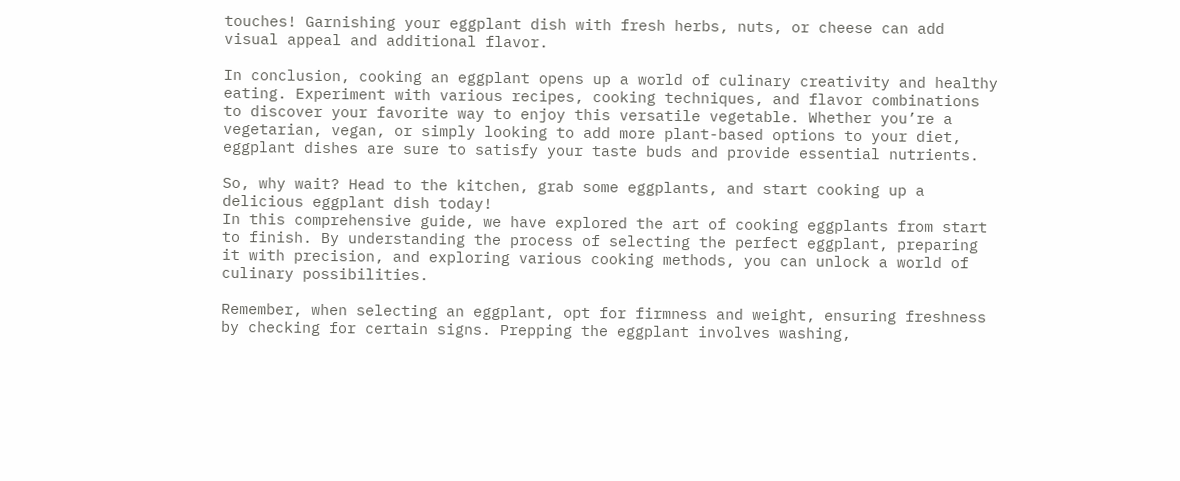touches! Garnishing your eggplant dish with fresh herbs, nuts, or cheese can add visual appeal and additional flavor.

In conclusion, cooking an eggplant opens up a world of culinary creativity and healthy eating. Experiment with various recipes, cooking techniques, and flavor combinations to discover your favorite way to enjoy this versatile vegetable. Whether you’re a vegetarian, vegan, or simply looking to add more plant-based options to your diet, eggplant dishes are sure to satisfy your taste buds and provide essential nutrients.

So, why wait? Head to the kitchen, grab some eggplants, and start cooking up a delicious eggplant dish today!
In this comprehensive guide, we have explored the art of cooking eggplants from start to finish. By understanding the process of selecting the perfect eggplant, preparing it with precision, and exploring various cooking methods, you can unlock a world of culinary possibilities.

Remember, when selecting an eggplant, opt for firmness and weight, ensuring freshness by checking for certain signs. Prepping the eggplant involves washing,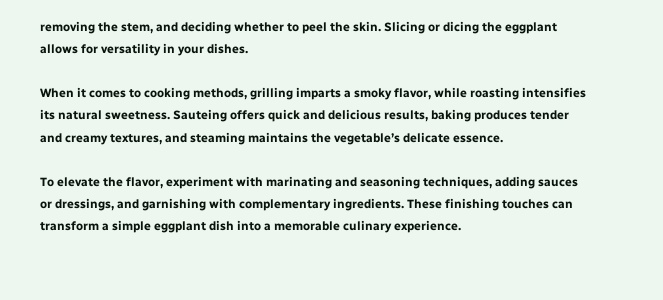removing the stem, and deciding whether to peel the skin. Slicing or dicing the eggplant allows for versatility in your dishes.

When it comes to cooking methods, grilling imparts a smoky flavor, while roasting intensifies its natural sweetness. Sauteing offers quick and delicious results, baking produces tender and creamy textures, and steaming maintains the vegetable’s delicate essence.

To elevate the flavor, experiment with marinating and seasoning techniques, adding sauces or dressings, and garnishing with complementary ingredients. These finishing touches can transform a simple eggplant dish into a memorable culinary experience.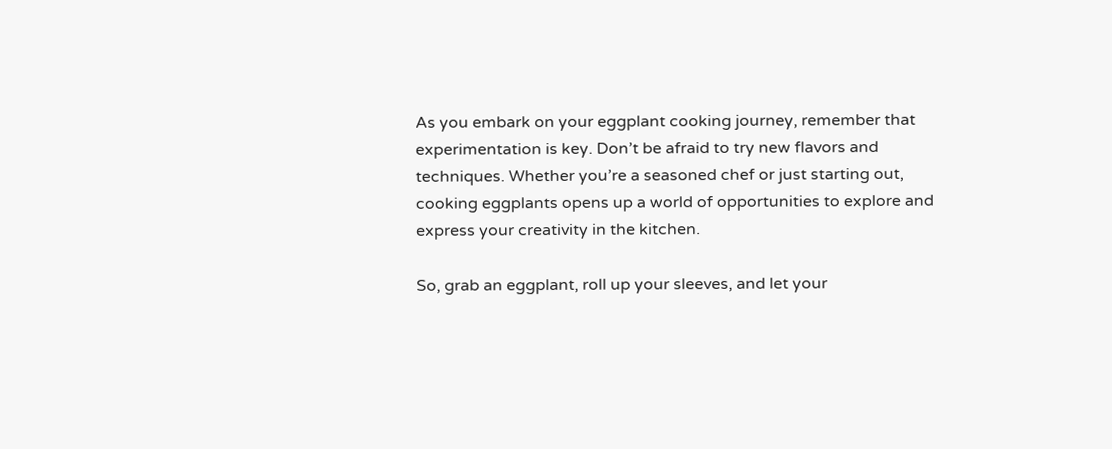As you embark on your eggplant cooking journey, remember that experimentation is key. Don’t be afraid to try new flavors and techniques. Whether you’re a seasoned chef or just starting out, cooking eggplants opens up a world of opportunities to explore and express your creativity in the kitchen.

So, grab an eggplant, roll up your sleeves, and let your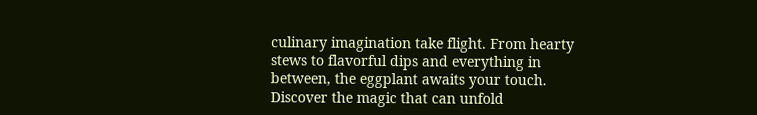culinary imagination take flight. From hearty stews to flavorful dips and everything in between, the eggplant awaits your touch. Discover the magic that can unfold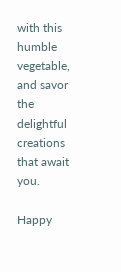with this humble vegetable, and savor the delightful creations that await you.

Happy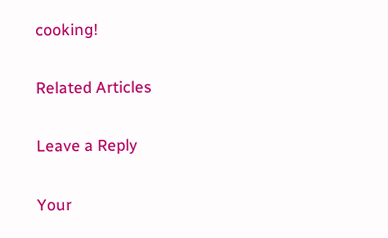cooking!

Related Articles

Leave a Reply

Your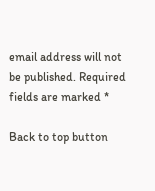email address will not be published. Required fields are marked *

Back to top button